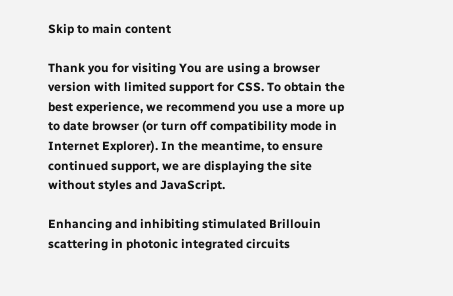Skip to main content

Thank you for visiting You are using a browser version with limited support for CSS. To obtain the best experience, we recommend you use a more up to date browser (or turn off compatibility mode in Internet Explorer). In the meantime, to ensure continued support, we are displaying the site without styles and JavaScript.

Enhancing and inhibiting stimulated Brillouin scattering in photonic integrated circuits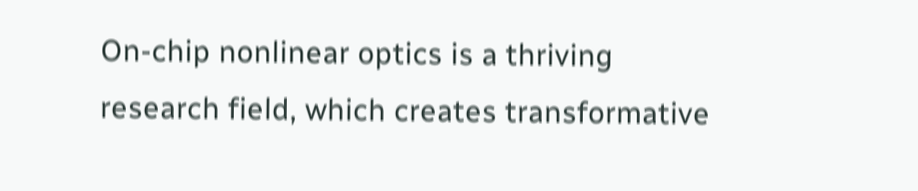On-chip nonlinear optics is a thriving research field, which creates transformative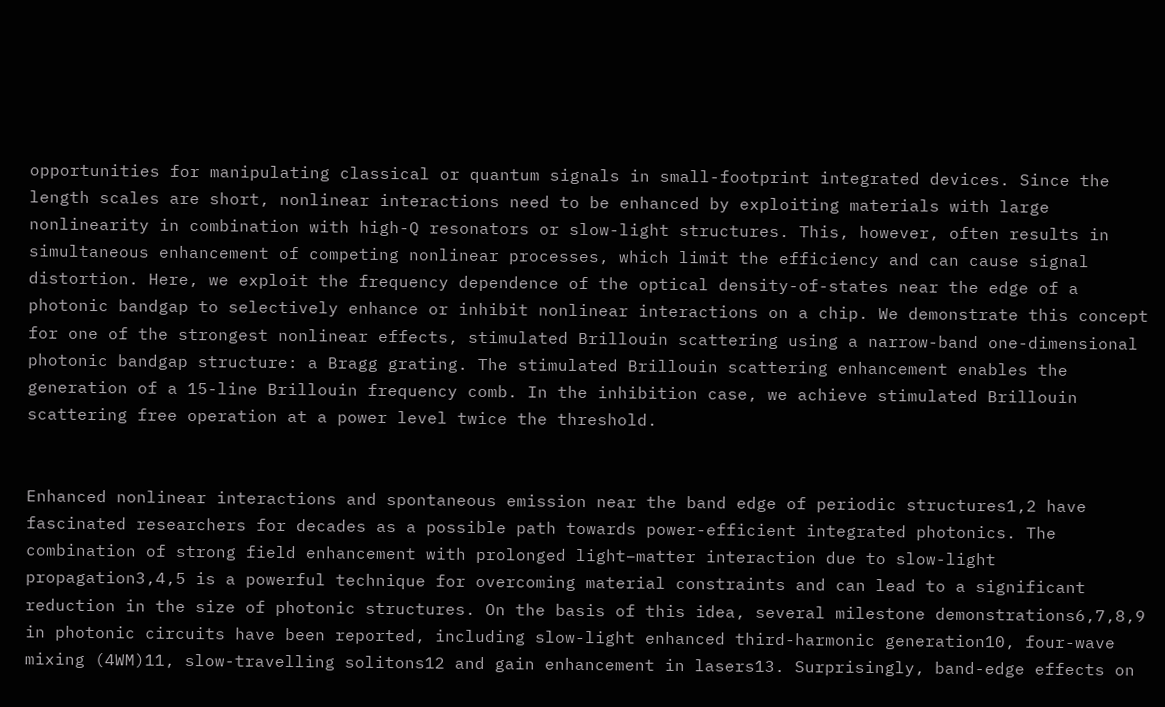opportunities for manipulating classical or quantum signals in small-footprint integrated devices. Since the length scales are short, nonlinear interactions need to be enhanced by exploiting materials with large nonlinearity in combination with high-Q resonators or slow-light structures. This, however, often results in simultaneous enhancement of competing nonlinear processes, which limit the efficiency and can cause signal distortion. Here, we exploit the frequency dependence of the optical density-of-states near the edge of a photonic bandgap to selectively enhance or inhibit nonlinear interactions on a chip. We demonstrate this concept for one of the strongest nonlinear effects, stimulated Brillouin scattering using a narrow-band one-dimensional photonic bandgap structure: a Bragg grating. The stimulated Brillouin scattering enhancement enables the generation of a 15-line Brillouin frequency comb. In the inhibition case, we achieve stimulated Brillouin scattering free operation at a power level twice the threshold.


Enhanced nonlinear interactions and spontaneous emission near the band edge of periodic structures1,2 have fascinated researchers for decades as a possible path towards power-efficient integrated photonics. The combination of strong field enhancement with prolonged light–matter interaction due to slow-light propagation3,4,5 is a powerful technique for overcoming material constraints and can lead to a significant reduction in the size of photonic structures. On the basis of this idea, several milestone demonstrations6,7,8,9 in photonic circuits have been reported, including slow-light enhanced third-harmonic generation10, four-wave mixing (4WM)11, slow-travelling solitons12 and gain enhancement in lasers13. Surprisingly, band-edge effects on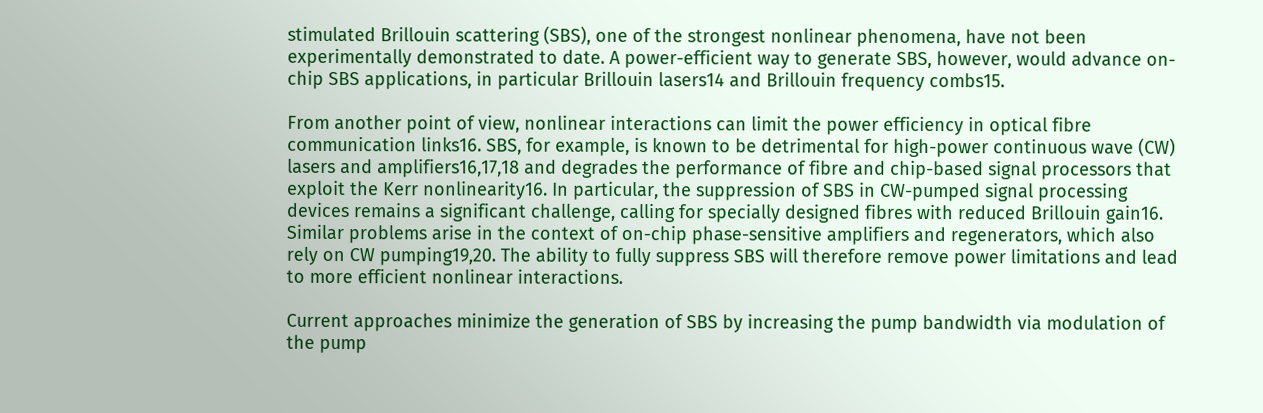stimulated Brillouin scattering (SBS), one of the strongest nonlinear phenomena, have not been experimentally demonstrated to date. A power-efficient way to generate SBS, however, would advance on-chip SBS applications, in particular Brillouin lasers14 and Brillouin frequency combs15.

From another point of view, nonlinear interactions can limit the power efficiency in optical fibre communication links16. SBS, for example, is known to be detrimental for high-power continuous wave (CW) lasers and amplifiers16,17,18 and degrades the performance of fibre and chip-based signal processors that exploit the Kerr nonlinearity16. In particular, the suppression of SBS in CW-pumped signal processing devices remains a significant challenge, calling for specially designed fibres with reduced Brillouin gain16. Similar problems arise in the context of on-chip phase-sensitive amplifiers and regenerators, which also rely on CW pumping19,20. The ability to fully suppress SBS will therefore remove power limitations and lead to more efficient nonlinear interactions.

Current approaches minimize the generation of SBS by increasing the pump bandwidth via modulation of the pump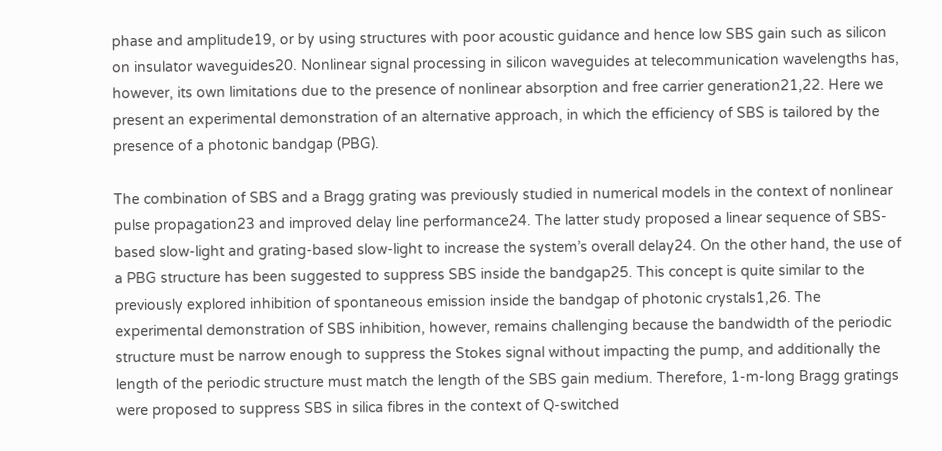phase and amplitude19, or by using structures with poor acoustic guidance and hence low SBS gain such as silicon on insulator waveguides20. Nonlinear signal processing in silicon waveguides at telecommunication wavelengths has, however, its own limitations due to the presence of nonlinear absorption and free carrier generation21,22. Here we present an experimental demonstration of an alternative approach, in which the efficiency of SBS is tailored by the presence of a photonic bandgap (PBG).

The combination of SBS and a Bragg grating was previously studied in numerical models in the context of nonlinear pulse propagation23 and improved delay line performance24. The latter study proposed a linear sequence of SBS-based slow-light and grating-based slow-light to increase the system’s overall delay24. On the other hand, the use of a PBG structure has been suggested to suppress SBS inside the bandgap25. This concept is quite similar to the previously explored inhibition of spontaneous emission inside the bandgap of photonic crystals1,26. The experimental demonstration of SBS inhibition, however, remains challenging because the bandwidth of the periodic structure must be narrow enough to suppress the Stokes signal without impacting the pump, and additionally the length of the periodic structure must match the length of the SBS gain medium. Therefore, 1-m-long Bragg gratings were proposed to suppress SBS in silica fibres in the context of Q-switched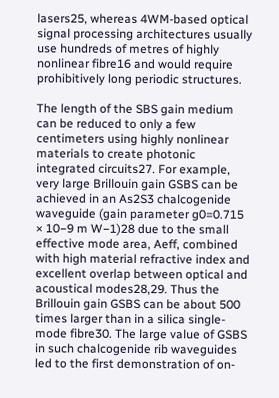lasers25, whereas 4WM-based optical signal processing architectures usually use hundreds of metres of highly nonlinear fibre16 and would require prohibitively long periodic structures.

The length of the SBS gain medium can be reduced to only a few centimeters using highly nonlinear materials to create photonic integrated circuits27. For example, very large Brillouin gain GSBS can be achieved in an As2S3 chalcogenide waveguide (gain parameter g0=0.715 × 10−9 m W−1)28 due to the small effective mode area, Aeff, combined with high material refractive index and excellent overlap between optical and acoustical modes28,29. Thus the Brillouin gain GSBS can be about 500 times larger than in a silica single-mode fibre30. The large value of GSBS in such chalcogenide rib waveguides led to the first demonstration of on-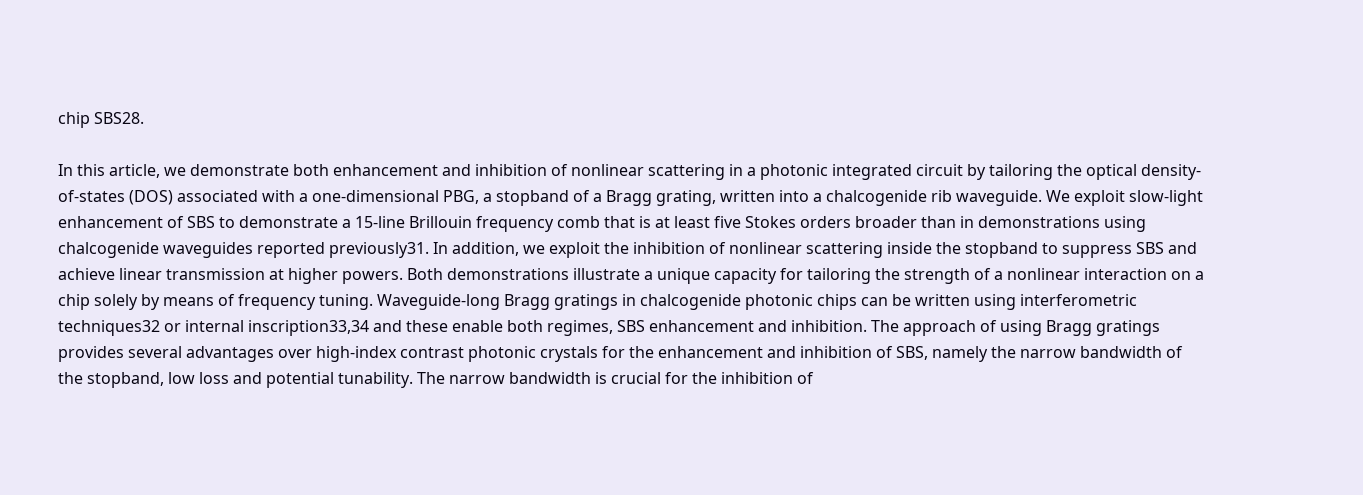chip SBS28.

In this article, we demonstrate both enhancement and inhibition of nonlinear scattering in a photonic integrated circuit by tailoring the optical density-of-states (DOS) associated with a one-dimensional PBG, a stopband of a Bragg grating, written into a chalcogenide rib waveguide. We exploit slow-light enhancement of SBS to demonstrate a 15-line Brillouin frequency comb that is at least five Stokes orders broader than in demonstrations using chalcogenide waveguides reported previously31. In addition, we exploit the inhibition of nonlinear scattering inside the stopband to suppress SBS and achieve linear transmission at higher powers. Both demonstrations illustrate a unique capacity for tailoring the strength of a nonlinear interaction on a chip solely by means of frequency tuning. Waveguide-long Bragg gratings in chalcogenide photonic chips can be written using interferometric techniques32 or internal inscription33,34 and these enable both regimes, SBS enhancement and inhibition. The approach of using Bragg gratings provides several advantages over high-index contrast photonic crystals for the enhancement and inhibition of SBS, namely the narrow bandwidth of the stopband, low loss and potential tunability. The narrow bandwidth is crucial for the inhibition of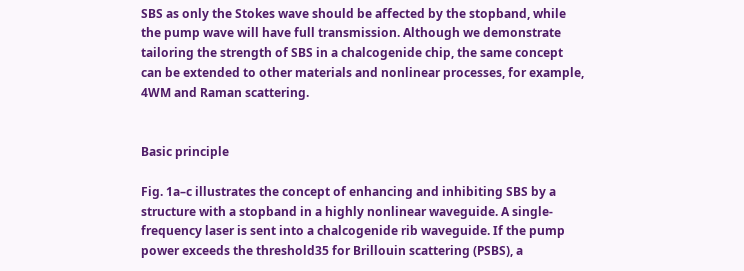SBS as only the Stokes wave should be affected by the stopband, while the pump wave will have full transmission. Although we demonstrate tailoring the strength of SBS in a chalcogenide chip, the same concept can be extended to other materials and nonlinear processes, for example, 4WM and Raman scattering.


Basic principle

Fig. 1a–c illustrates the concept of enhancing and inhibiting SBS by a structure with a stopband in a highly nonlinear waveguide. A single-frequency laser is sent into a chalcogenide rib waveguide. If the pump power exceeds the threshold35 for Brillouin scattering (PSBS), a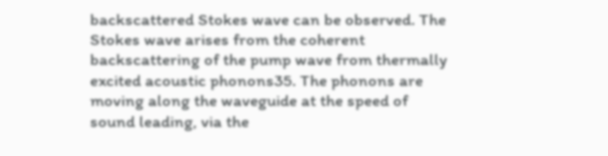backscattered Stokes wave can be observed. The Stokes wave arises from the coherent backscattering of the pump wave from thermally excited acoustic phonons35. The phonons are moving along the waveguide at the speed of sound leading, via the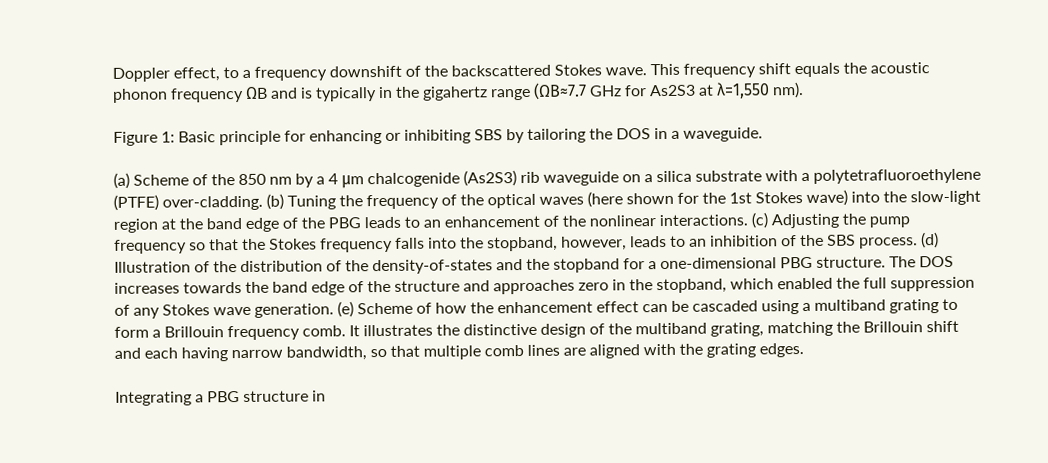Doppler effect, to a frequency downshift of the backscattered Stokes wave. This frequency shift equals the acoustic phonon frequency ΩB and is typically in the gigahertz range (ΩB≈7.7 GHz for As2S3 at λ=1,550 nm).

Figure 1: Basic principle for enhancing or inhibiting SBS by tailoring the DOS in a waveguide.

(a) Scheme of the 850 nm by a 4 μm chalcogenide (As2S3) rib waveguide on a silica substrate with a polytetrafluoroethylene (PTFE) over-cladding. (b) Tuning the frequency of the optical waves (here shown for the 1st Stokes wave) into the slow-light region at the band edge of the PBG leads to an enhancement of the nonlinear interactions. (c) Adjusting the pump frequency so that the Stokes frequency falls into the stopband, however, leads to an inhibition of the SBS process. (d) Illustration of the distribution of the density-of-states and the stopband for a one-dimensional PBG structure. The DOS increases towards the band edge of the structure and approaches zero in the stopband, which enabled the full suppression of any Stokes wave generation. (e) Scheme of how the enhancement effect can be cascaded using a multiband grating to form a Brillouin frequency comb. It illustrates the distinctive design of the multiband grating, matching the Brillouin shift and each having narrow bandwidth, so that multiple comb lines are aligned with the grating edges.

Integrating a PBG structure in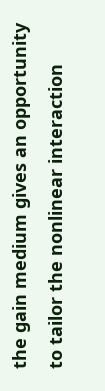the gain medium gives an opportunity to tailor the nonlinear interaction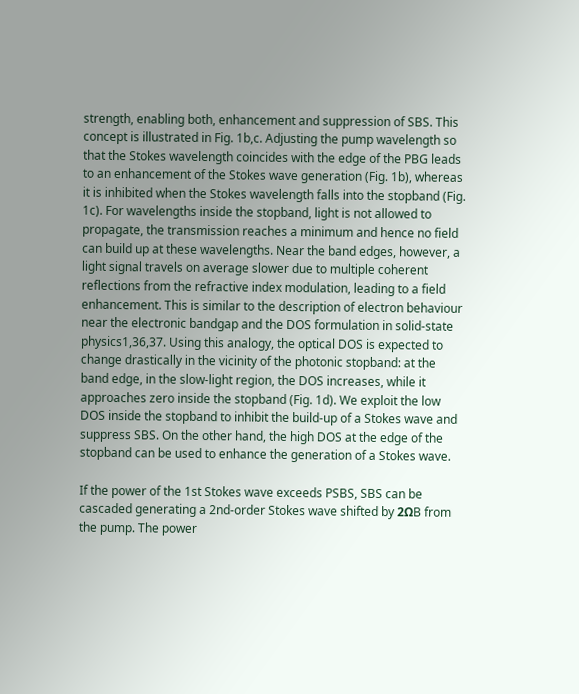strength, enabling both, enhancement and suppression of SBS. This concept is illustrated in Fig. 1b,c. Adjusting the pump wavelength so that the Stokes wavelength coincides with the edge of the PBG leads to an enhancement of the Stokes wave generation (Fig. 1b), whereas it is inhibited when the Stokes wavelength falls into the stopband (Fig. 1c). For wavelengths inside the stopband, light is not allowed to propagate, the transmission reaches a minimum and hence no field can build up at these wavelengths. Near the band edges, however, a light signal travels on average slower due to multiple coherent reflections from the refractive index modulation, leading to a field enhancement. This is similar to the description of electron behaviour near the electronic bandgap and the DOS formulation in solid-state physics1,36,37. Using this analogy, the optical DOS is expected to change drastically in the vicinity of the photonic stopband: at the band edge, in the slow-light region, the DOS increases, while it approaches zero inside the stopband (Fig. 1d). We exploit the low DOS inside the stopband to inhibit the build-up of a Stokes wave and suppress SBS. On the other hand, the high DOS at the edge of the stopband can be used to enhance the generation of a Stokes wave.

If the power of the 1st Stokes wave exceeds PSBS, SBS can be cascaded generating a 2nd-order Stokes wave shifted by 2ΩB from the pump. The power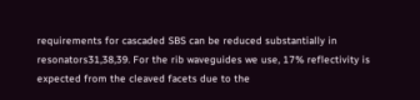requirements for cascaded SBS can be reduced substantially in resonators31,38,39. For the rib waveguides we use, 17% reflectivity is expected from the cleaved facets due to the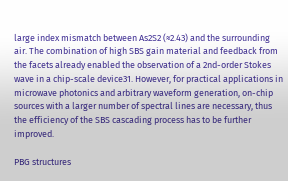large index mismatch between As2S2 (≈2.43) and the surrounding air. The combination of high SBS gain material and feedback from the facets already enabled the observation of a 2nd-order Stokes wave in a chip-scale device31. However, for practical applications in microwave photonics and arbitrary waveform generation, on-chip sources with a larger number of spectral lines are necessary, thus the efficiency of the SBS cascading process has to be further improved.

PBG structures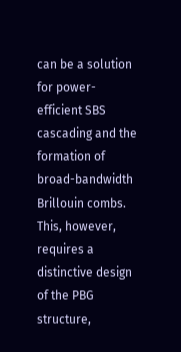can be a solution for power-efficient SBS cascading and the formation of broad-bandwidth Brillouin combs. This, however, requires a distinctive design of the PBG structure,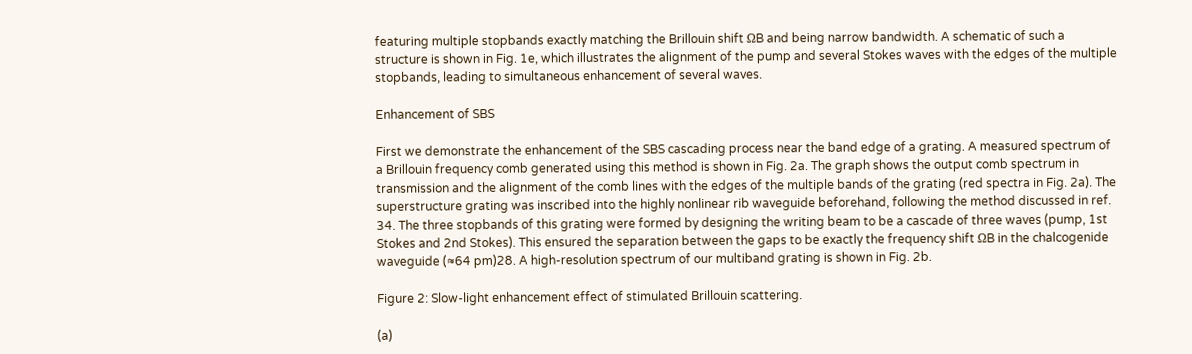featuring multiple stopbands exactly matching the Brillouin shift ΩB and being narrow bandwidth. A schematic of such a structure is shown in Fig. 1e, which illustrates the alignment of the pump and several Stokes waves with the edges of the multiple stopbands, leading to simultaneous enhancement of several waves.

Enhancement of SBS

First we demonstrate the enhancement of the SBS cascading process near the band edge of a grating. A measured spectrum of a Brillouin frequency comb generated using this method is shown in Fig. 2a. The graph shows the output comb spectrum in transmission and the alignment of the comb lines with the edges of the multiple bands of the grating (red spectra in Fig. 2a). The superstructure grating was inscribed into the highly nonlinear rib waveguide beforehand, following the method discussed in ref. 34. The three stopbands of this grating were formed by designing the writing beam to be a cascade of three waves (pump, 1st Stokes and 2nd Stokes). This ensured the separation between the gaps to be exactly the frequency shift ΩB in the chalcogenide waveguide (≈64 pm)28. A high-resolution spectrum of our multiband grating is shown in Fig. 2b.

Figure 2: Slow-light enhancement effect of stimulated Brillouin scattering.

(a)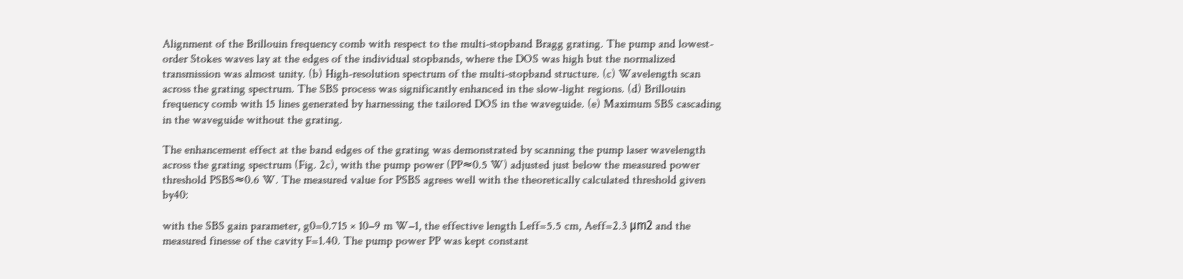Alignment of the Brillouin frequency comb with respect to the multi-stopband Bragg grating. The pump and lowest-order Stokes waves lay at the edges of the individual stopbands, where the DOS was high but the normalized transmission was almost unity. (b) High-resolution spectrum of the multi-stopband structure. (c) Wavelength scan across the grating spectrum. The SBS process was significantly enhanced in the slow-light regions. (d) Brillouin frequency comb with 15 lines generated by harnessing the tailored DOS in the waveguide. (e) Maximum SBS cascading in the waveguide without the grating.

The enhancement effect at the band edges of the grating was demonstrated by scanning the pump laser wavelength across the grating spectrum (Fig. 2c), with the pump power (PP≈0.5 W) adjusted just below the measured power threshold PSBS≈0.6 W. The measured value for PSBS agrees well with the theoretically calculated threshold given by40:

with the SBS gain parameter, g0=0.715 × 10−9 m W−1, the effective length Leff=5.5 cm, Aeff=2.3 μm2 and the measured finesse of the cavity F=1.40. The pump power PP was kept constant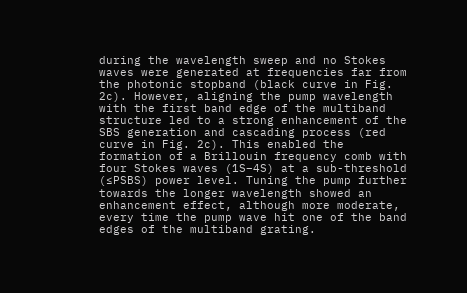during the wavelength sweep and no Stokes waves were generated at frequencies far from the photonic stopband (black curve in Fig. 2c). However, aligning the pump wavelength with the first band edge of the multiband structure led to a strong enhancement of the SBS generation and cascading process (red curve in Fig. 2c). This enabled the formation of a Brillouin frequency comb with four Stokes waves (1S–4S) at a sub-threshold (≤PSBS) power level. Tuning the pump further towards the longer wavelength showed an enhancement effect, although more moderate, every time the pump wave hit one of the band edges of the multiband grating.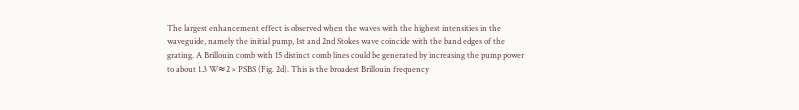The largest enhancement effect is observed when the waves with the highest intensities in the waveguide, namely the initial pump, 1st and 2nd Stokes wave coincide with the band edges of the grating. A Brillouin comb with 15 distinct comb lines could be generated by increasing the pump power to about 1.3 W≈2 × PSBS (Fig. 2d). This is the broadest Brillouin frequency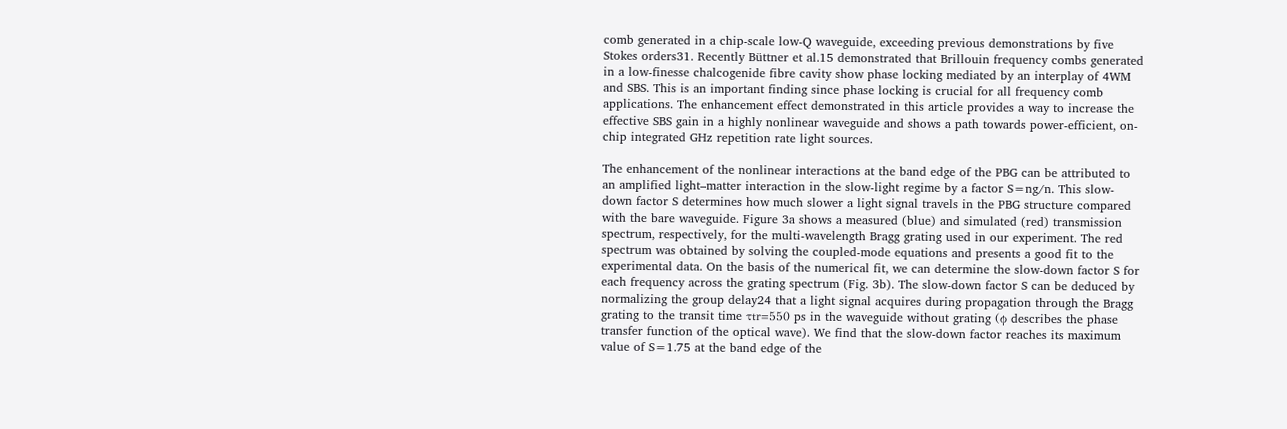comb generated in a chip-scale low-Q waveguide, exceeding previous demonstrations by five Stokes orders31. Recently Büttner et al.15 demonstrated that Brillouin frequency combs generated in a low-finesse chalcogenide fibre cavity show phase locking mediated by an interplay of 4WM and SBS. This is an important finding since phase locking is crucial for all frequency comb applications. The enhancement effect demonstrated in this article provides a way to increase the effective SBS gain in a highly nonlinear waveguide and shows a path towards power-efficient, on-chip integrated GHz repetition rate light sources.

The enhancement of the nonlinear interactions at the band edge of the PBG can be attributed to an amplified light–matter interaction in the slow-light regime by a factor S=ng/n. This slow-down factor S determines how much slower a light signal travels in the PBG structure compared with the bare waveguide. Figure 3a shows a measured (blue) and simulated (red) transmission spectrum, respectively, for the multi-wavelength Bragg grating used in our experiment. The red spectrum was obtained by solving the coupled-mode equations and presents a good fit to the experimental data. On the basis of the numerical fit, we can determine the slow-down factor S for each frequency across the grating spectrum (Fig. 3b). The slow-down factor S can be deduced by normalizing the group delay24 that a light signal acquires during propagation through the Bragg grating to the transit time τtr=550 ps in the waveguide without grating (ϕ describes the phase transfer function of the optical wave). We find that the slow-down factor reaches its maximum value of S=1.75 at the band edge of the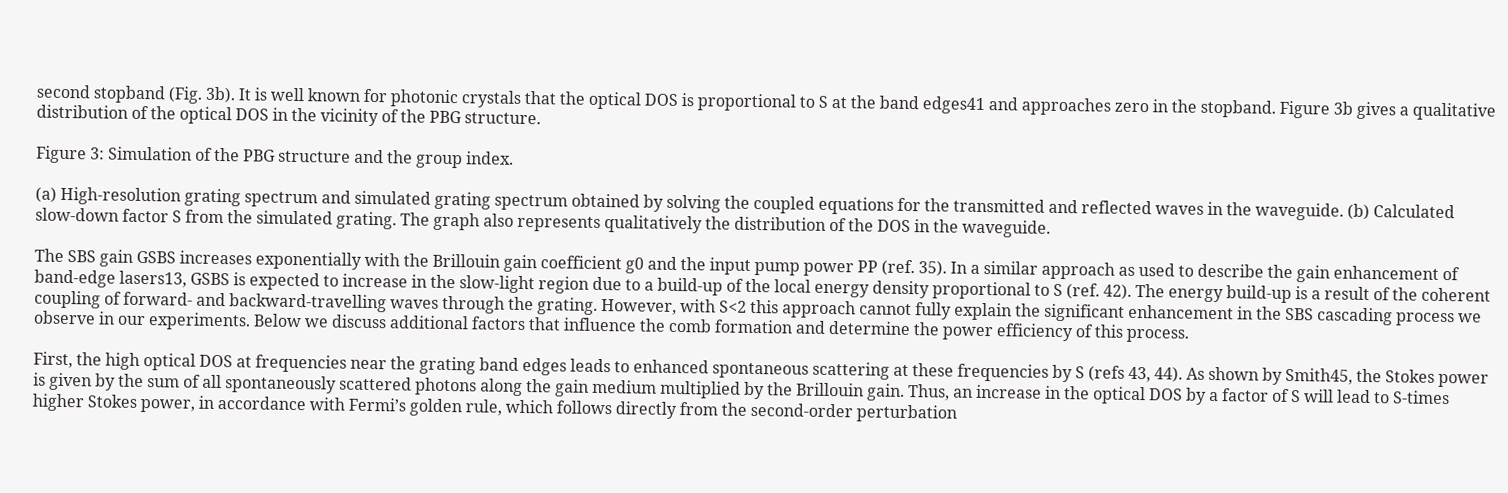second stopband (Fig. 3b). It is well known for photonic crystals that the optical DOS is proportional to S at the band edges41 and approaches zero in the stopband. Figure 3b gives a qualitative distribution of the optical DOS in the vicinity of the PBG structure.

Figure 3: Simulation of the PBG structure and the group index.

(a) High-resolution grating spectrum and simulated grating spectrum obtained by solving the coupled equations for the transmitted and reflected waves in the waveguide. (b) Calculated slow-down factor S from the simulated grating. The graph also represents qualitatively the distribution of the DOS in the waveguide.

The SBS gain GSBS increases exponentially with the Brillouin gain coefficient g0 and the input pump power PP (ref. 35). In a similar approach as used to describe the gain enhancement of band-edge lasers13, GSBS is expected to increase in the slow-light region due to a build-up of the local energy density proportional to S (ref. 42). The energy build-up is a result of the coherent coupling of forward- and backward-travelling waves through the grating. However, with S<2 this approach cannot fully explain the significant enhancement in the SBS cascading process we observe in our experiments. Below we discuss additional factors that influence the comb formation and determine the power efficiency of this process.

First, the high optical DOS at frequencies near the grating band edges leads to enhanced spontaneous scattering at these frequencies by S (refs 43, 44). As shown by Smith45, the Stokes power is given by the sum of all spontaneously scattered photons along the gain medium multiplied by the Brillouin gain. Thus, an increase in the optical DOS by a factor of S will lead to S-times higher Stokes power, in accordance with Fermi’s golden rule, which follows directly from the second-order perturbation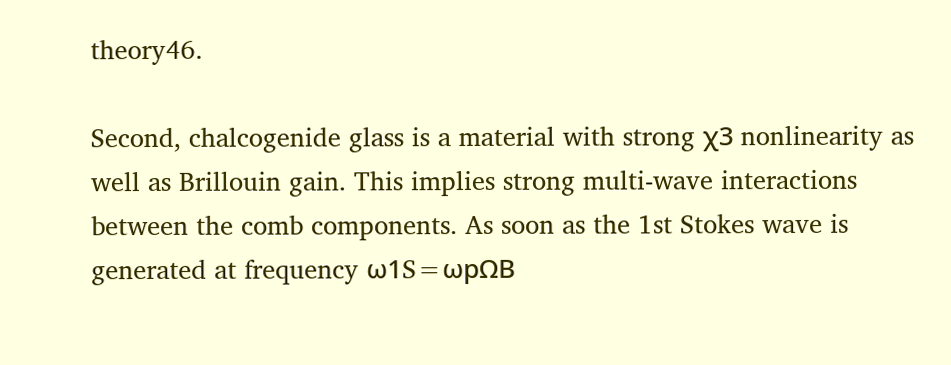theory46.

Second, chalcogenide glass is a material with strong χ3 nonlinearity as well as Brillouin gain. This implies strong multi-wave interactions between the comb components. As soon as the 1st Stokes wave is generated at frequency ω1S=ωpΩB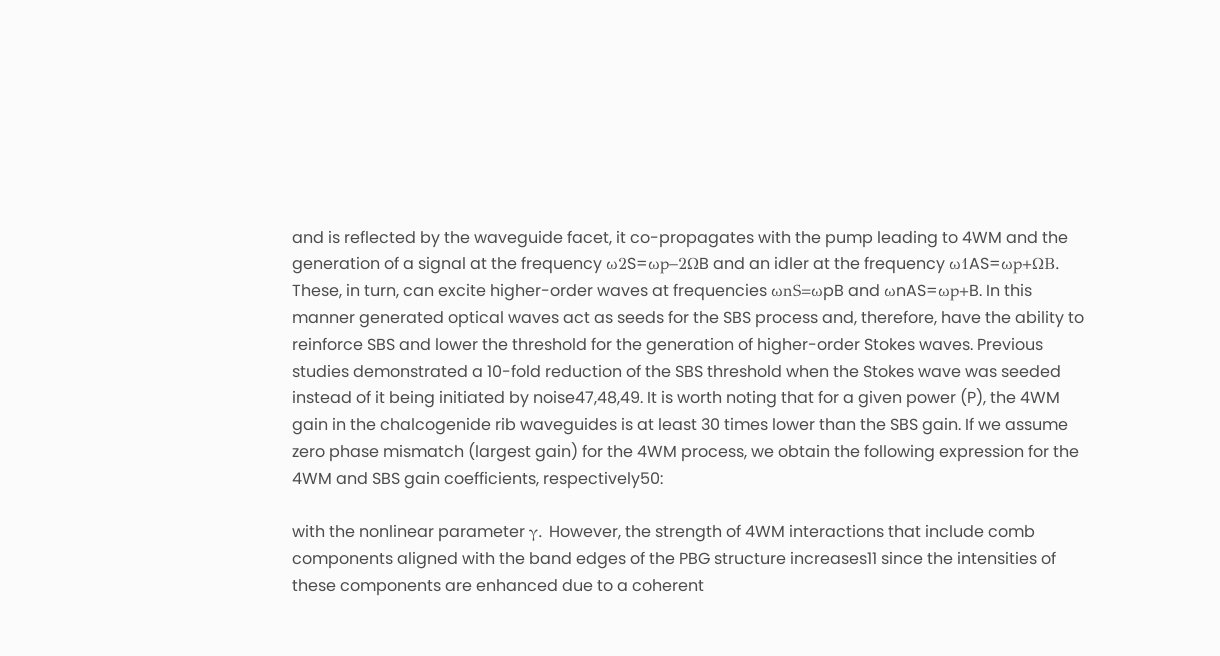and is reflected by the waveguide facet, it co-propagates with the pump leading to 4WM and the generation of a signal at the frequency ω2S=ωp−2ΩB and an idler at the frequency ω1AS=ωp+ΩB. These, in turn, can excite higher-order waves at frequencies ωnS=ωpB and ωnAS=ωp+B. In this manner generated optical waves act as seeds for the SBS process and, therefore, have the ability to reinforce SBS and lower the threshold for the generation of higher-order Stokes waves. Previous studies demonstrated a 10-fold reduction of the SBS threshold when the Stokes wave was seeded instead of it being initiated by noise47,48,49. It is worth noting that for a given power (P), the 4WM gain in the chalcogenide rib waveguides is at least 30 times lower than the SBS gain. If we assume zero phase mismatch (largest gain) for the 4WM process, we obtain the following expression for the 4WM and SBS gain coefficients, respectively50:

with the nonlinear parameter γ. However, the strength of 4WM interactions that include comb components aligned with the band edges of the PBG structure increases11 since the intensities of these components are enhanced due to a coherent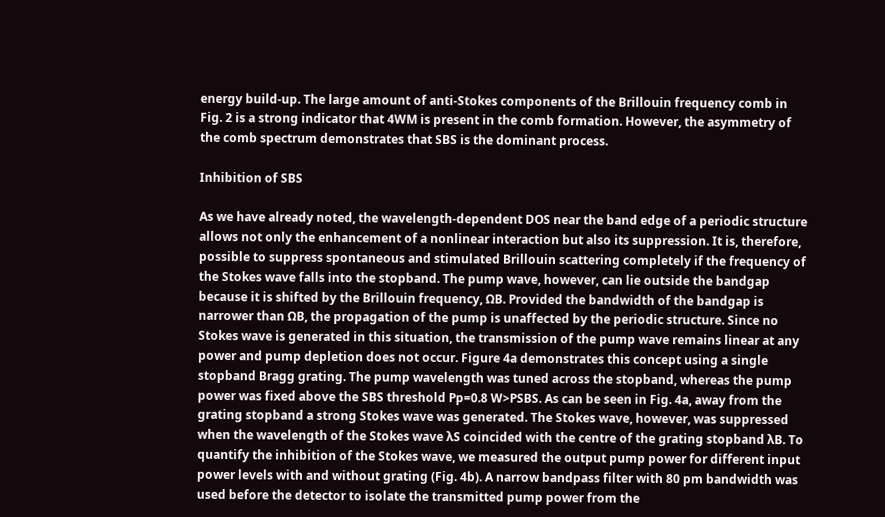energy build-up. The large amount of anti-Stokes components of the Brillouin frequency comb in Fig. 2 is a strong indicator that 4WM is present in the comb formation. However, the asymmetry of the comb spectrum demonstrates that SBS is the dominant process.

Inhibition of SBS

As we have already noted, the wavelength-dependent DOS near the band edge of a periodic structure allows not only the enhancement of a nonlinear interaction but also its suppression. It is, therefore, possible to suppress spontaneous and stimulated Brillouin scattering completely if the frequency of the Stokes wave falls into the stopband. The pump wave, however, can lie outside the bandgap because it is shifted by the Brillouin frequency, ΩB. Provided the bandwidth of the bandgap is narrower than ΩB, the propagation of the pump is unaffected by the periodic structure. Since no Stokes wave is generated in this situation, the transmission of the pump wave remains linear at any power and pump depletion does not occur. Figure 4a demonstrates this concept using a single stopband Bragg grating. The pump wavelength was tuned across the stopband, whereas the pump power was fixed above the SBS threshold Pp=0.8 W>PSBS. As can be seen in Fig. 4a, away from the grating stopband a strong Stokes wave was generated. The Stokes wave, however, was suppressed when the wavelength of the Stokes wave λS coincided with the centre of the grating stopband λB. To quantify the inhibition of the Stokes wave, we measured the output pump power for different input power levels with and without grating (Fig. 4b). A narrow bandpass filter with 80 pm bandwidth was used before the detector to isolate the transmitted pump power from the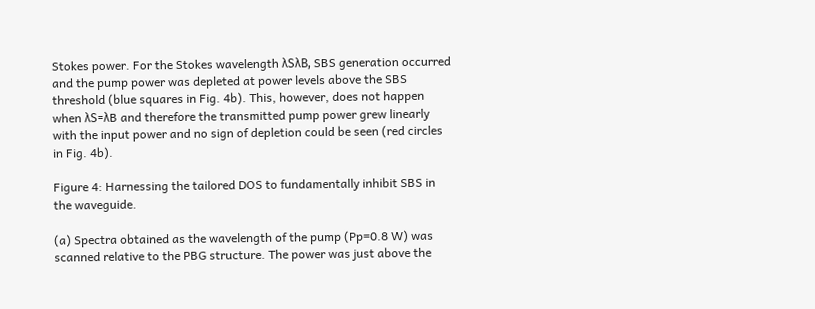Stokes power. For the Stokes wavelength λSλB, SBS generation occurred and the pump power was depleted at power levels above the SBS threshold (blue squares in Fig. 4b). This, however, does not happen when λS=λB and therefore the transmitted pump power grew linearly with the input power and no sign of depletion could be seen (red circles in Fig. 4b).

Figure 4: Harnessing the tailored DOS to fundamentally inhibit SBS in the waveguide.

(a) Spectra obtained as the wavelength of the pump (Pp=0.8 W) was scanned relative to the PBG structure. The power was just above the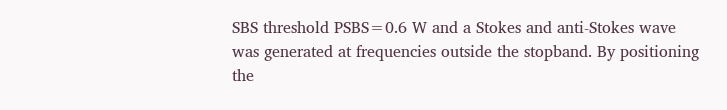SBS threshold PSBS=0.6 W and a Stokes and anti-Stokes wave was generated at frequencies outside the stopband. By positioning the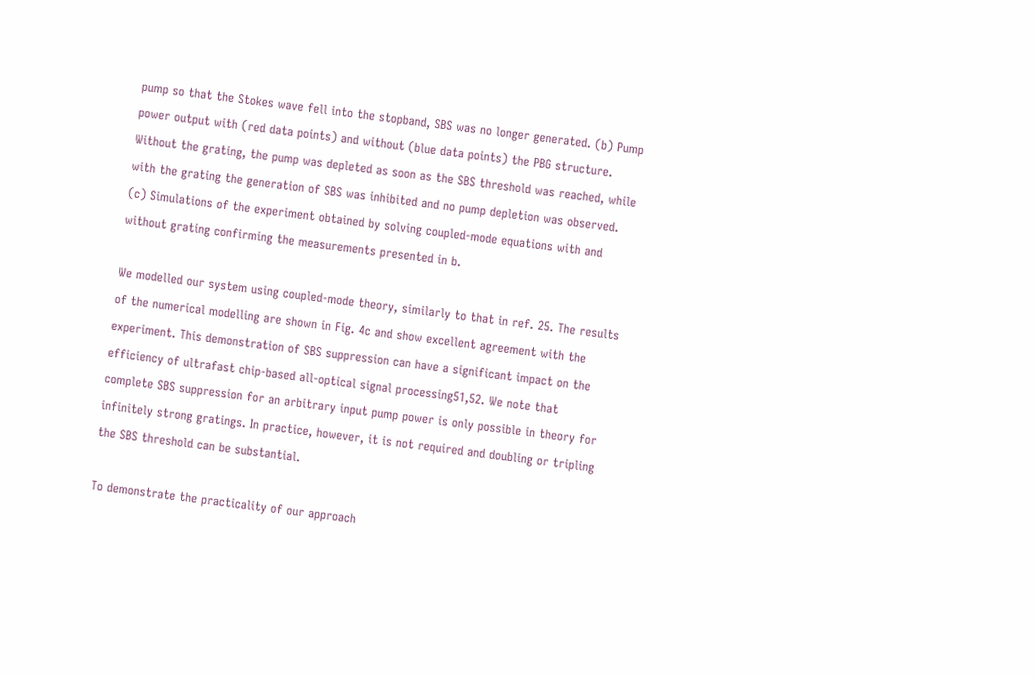pump so that the Stokes wave fell into the stopband, SBS was no longer generated. (b) Pump power output with (red data points) and without (blue data points) the PBG structure. Without the grating, the pump was depleted as soon as the SBS threshold was reached, while with the grating the generation of SBS was inhibited and no pump depletion was observed. (c) Simulations of the experiment obtained by solving coupled-mode equations with and without grating confirming the measurements presented in b.

We modelled our system using coupled-mode theory, similarly to that in ref. 25. The results of the numerical modelling are shown in Fig. 4c and show excellent agreement with the experiment. This demonstration of SBS suppression can have a significant impact on the efficiency of ultrafast chip-based all-optical signal processing51,52. We note that complete SBS suppression for an arbitrary input pump power is only possible in theory for infinitely strong gratings. In practice, however, it is not required and doubling or tripling the SBS threshold can be substantial.

To demonstrate the practicality of our approach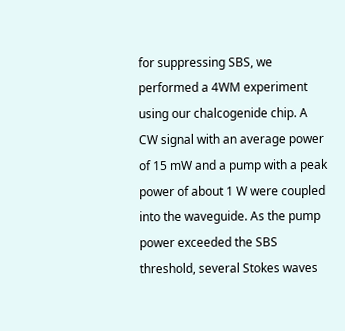for suppressing SBS, we performed a 4WM experiment using our chalcogenide chip. A CW signal with an average power of 15 mW and a pump with a peak power of about 1 W were coupled into the waveguide. As the pump power exceeded the SBS threshold, several Stokes waves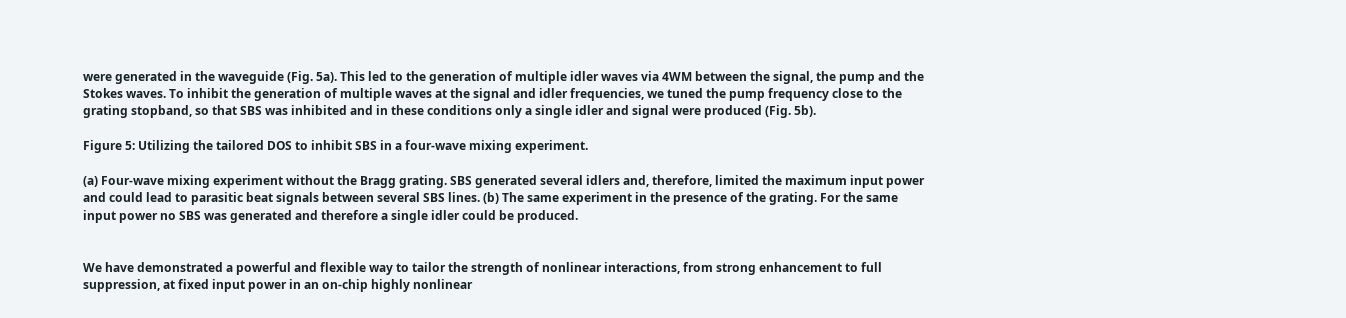were generated in the waveguide (Fig. 5a). This led to the generation of multiple idler waves via 4WM between the signal, the pump and the Stokes waves. To inhibit the generation of multiple waves at the signal and idler frequencies, we tuned the pump frequency close to the grating stopband, so that SBS was inhibited and in these conditions only a single idler and signal were produced (Fig. 5b).

Figure 5: Utilizing the tailored DOS to inhibit SBS in a four-wave mixing experiment.

(a) Four-wave mixing experiment without the Bragg grating. SBS generated several idlers and, therefore, limited the maximum input power and could lead to parasitic beat signals between several SBS lines. (b) The same experiment in the presence of the grating. For the same input power no SBS was generated and therefore a single idler could be produced.


We have demonstrated a powerful and flexible way to tailor the strength of nonlinear interactions, from strong enhancement to full suppression, at fixed input power in an on-chip highly nonlinear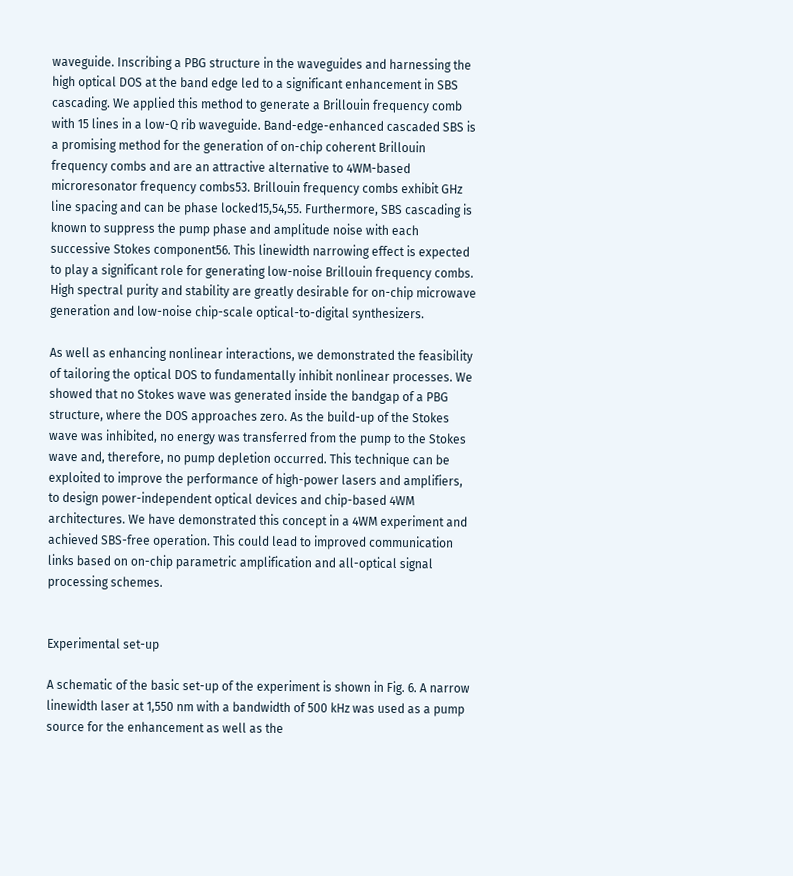waveguide. Inscribing a PBG structure in the waveguides and harnessing the high optical DOS at the band edge led to a significant enhancement in SBS cascading. We applied this method to generate a Brillouin frequency comb with 15 lines in a low-Q rib waveguide. Band-edge-enhanced cascaded SBS is a promising method for the generation of on-chip coherent Brillouin frequency combs and are an attractive alternative to 4WM-based microresonator frequency combs53. Brillouin frequency combs exhibit GHz line spacing and can be phase locked15,54,55. Furthermore, SBS cascading is known to suppress the pump phase and amplitude noise with each successive Stokes component56. This linewidth narrowing effect is expected to play a significant role for generating low-noise Brillouin frequency combs. High spectral purity and stability are greatly desirable for on-chip microwave generation and low-noise chip-scale optical-to-digital synthesizers.

As well as enhancing nonlinear interactions, we demonstrated the feasibility of tailoring the optical DOS to fundamentally inhibit nonlinear processes. We showed that no Stokes wave was generated inside the bandgap of a PBG structure, where the DOS approaches zero. As the build-up of the Stokes wave was inhibited, no energy was transferred from the pump to the Stokes wave and, therefore, no pump depletion occurred. This technique can be exploited to improve the performance of high-power lasers and amplifiers, to design power-independent optical devices and chip-based 4WM architectures. We have demonstrated this concept in a 4WM experiment and achieved SBS-free operation. This could lead to improved communication links based on on-chip parametric amplification and all-optical signal processing schemes.


Experimental set-up

A schematic of the basic set-up of the experiment is shown in Fig. 6. A narrow linewidth laser at 1,550 nm with a bandwidth of 500 kHz was used as a pump source for the enhancement as well as the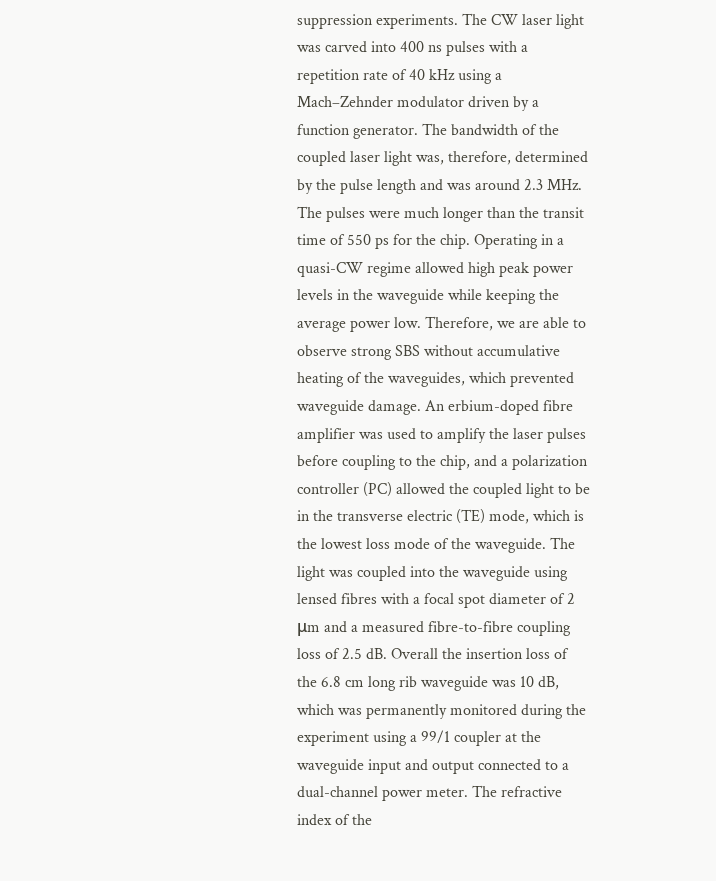suppression experiments. The CW laser light was carved into 400 ns pulses with a repetition rate of 40 kHz using a Mach–Zehnder modulator driven by a function generator. The bandwidth of the coupled laser light was, therefore, determined by the pulse length and was around 2.3 MHz. The pulses were much longer than the transit time of 550 ps for the chip. Operating in a quasi-CW regime allowed high peak power levels in the waveguide while keeping the average power low. Therefore, we are able to observe strong SBS without accumulative heating of the waveguides, which prevented waveguide damage. An erbium-doped fibre amplifier was used to amplify the laser pulses before coupling to the chip, and a polarization controller (PC) allowed the coupled light to be in the transverse electric (TE) mode, which is the lowest loss mode of the waveguide. The light was coupled into the waveguide using lensed fibres with a focal spot diameter of 2 μm and a measured fibre-to-fibre coupling loss of 2.5 dB. Overall the insertion loss of the 6.8 cm long rib waveguide was 10 dB, which was permanently monitored during the experiment using a 99/1 coupler at the waveguide input and output connected to a dual-channel power meter. The refractive index of the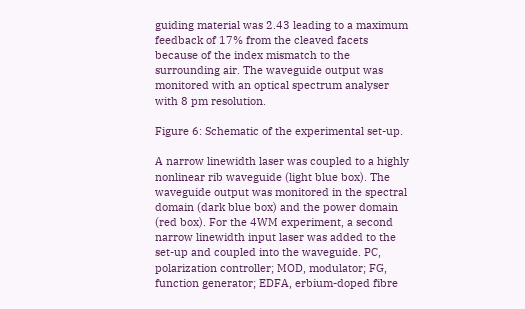guiding material was 2.43 leading to a maximum feedback of 17% from the cleaved facets because of the index mismatch to the surrounding air. The waveguide output was monitored with an optical spectrum analyser with 8 pm resolution.

Figure 6: Schematic of the experimental set-up.

A narrow linewidth laser was coupled to a highly nonlinear rib waveguide (light blue box). The waveguide output was monitored in the spectral domain (dark blue box) and the power domain (red box). For the 4WM experiment, a second narrow linewidth input laser was added to the set-up and coupled into the waveguide. PC, polarization controller; MOD, modulator; FG, function generator; EDFA, erbium-doped fibre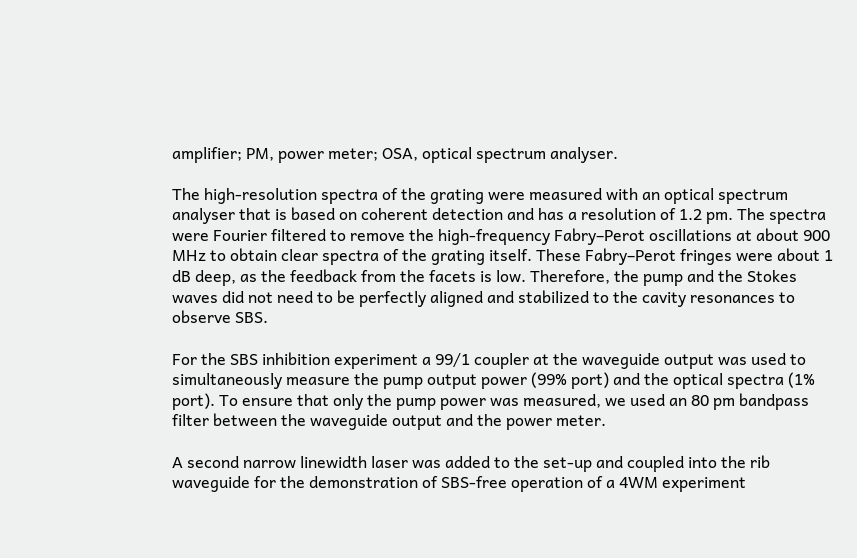amplifier; PM, power meter; OSA, optical spectrum analyser.

The high-resolution spectra of the grating were measured with an optical spectrum analyser that is based on coherent detection and has a resolution of 1.2 pm. The spectra were Fourier filtered to remove the high-frequency Fabry–Perot oscillations at about 900 MHz to obtain clear spectra of the grating itself. These Fabry–Perot fringes were about 1 dB deep, as the feedback from the facets is low. Therefore, the pump and the Stokes waves did not need to be perfectly aligned and stabilized to the cavity resonances to observe SBS.

For the SBS inhibition experiment a 99/1 coupler at the waveguide output was used to simultaneously measure the pump output power (99% port) and the optical spectra (1% port). To ensure that only the pump power was measured, we used an 80 pm bandpass filter between the waveguide output and the power meter.

A second narrow linewidth laser was added to the set-up and coupled into the rib waveguide for the demonstration of SBS-free operation of a 4WM experiment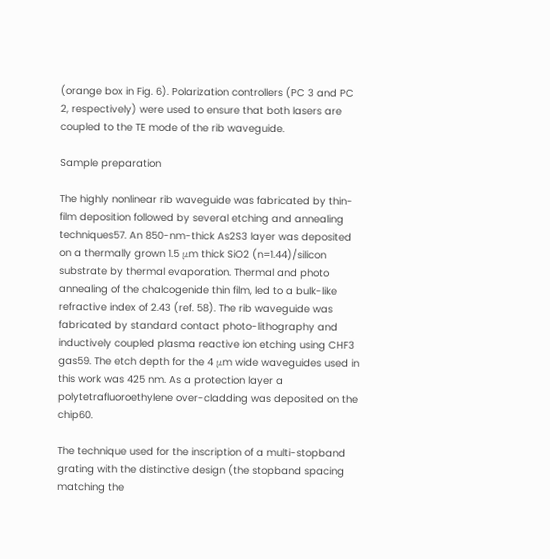(orange box in Fig. 6). Polarization controllers (PC 3 and PC 2, respectively) were used to ensure that both lasers are coupled to the TE mode of the rib waveguide.

Sample preparation

The highly nonlinear rib waveguide was fabricated by thin-film deposition followed by several etching and annealing techniques57. An 850-nm-thick As2S3 layer was deposited on a thermally grown 1.5 μm thick SiO2 (n=1.44)/silicon substrate by thermal evaporation. Thermal and photo annealing of the chalcogenide thin film, led to a bulk-like refractive index of 2.43 (ref. 58). The rib waveguide was fabricated by standard contact photo-lithography and inductively coupled plasma reactive ion etching using CHF3 gas59. The etch depth for the 4 μm wide waveguides used in this work was 425 nm. As a protection layer a polytetrafluoroethylene over-cladding was deposited on the chip60.

The technique used for the inscription of a multi-stopband grating with the distinctive design (the stopband spacing matching the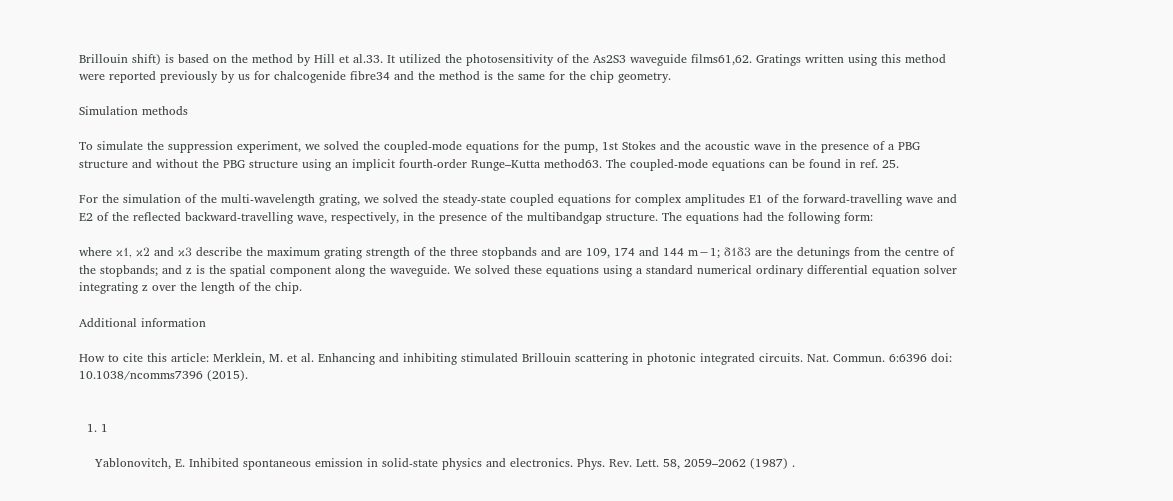Brillouin shift) is based on the method by Hill et al.33. It utilized the photosensitivity of the As2S3 waveguide films61,62. Gratings written using this method were reported previously by us for chalcogenide fibre34 and the method is the same for the chip geometry.

Simulation methods

To simulate the suppression experiment, we solved the coupled-mode equations for the pump, 1st Stokes and the acoustic wave in the presence of a PBG structure and without the PBG structure using an implicit fourth-order Runge–Kutta method63. The coupled-mode equations can be found in ref. 25.

For the simulation of the multi-wavelength grating, we solved the steady-state coupled equations for complex amplitudes E1 of the forward-travelling wave and E2 of the reflected backward-travelling wave, respectively, in the presence of the multibandgap structure. The equations had the following form:

where κ1, κ2 and κ3 describe the maximum grating strength of the three stopbands and are 109, 174 and 144 m−1; δ1δ3 are the detunings from the centre of the stopbands; and z is the spatial component along the waveguide. We solved these equations using a standard numerical ordinary differential equation solver integrating z over the length of the chip.

Additional information

How to cite this article: Merklein, M. et al. Enhancing and inhibiting stimulated Brillouin scattering in photonic integrated circuits. Nat. Commun. 6:6396 doi: 10.1038/ncomms7396 (2015).


  1. 1

    Yablonovitch, E. Inhibited spontaneous emission in solid-state physics and electronics. Phys. Rev. Lett. 58, 2059–2062 (1987) .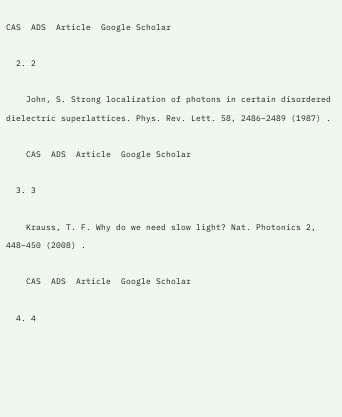CAS  ADS  Article  Google Scholar

  2. 2

    John, S. Strong localization of photons in certain disordered dielectric superlattices. Phys. Rev. Lett. 58, 2486–2489 (1987) .

    CAS  ADS  Article  Google Scholar

  3. 3

    Krauss, T. F. Why do we need slow light? Nat. Photonics 2, 448–450 (2008) .

    CAS  ADS  Article  Google Scholar

  4. 4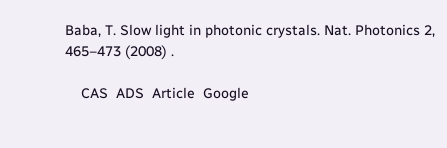Baba, T. Slow light in photonic crystals. Nat. Photonics 2, 465–473 (2008) .

    CAS  ADS  Article  Google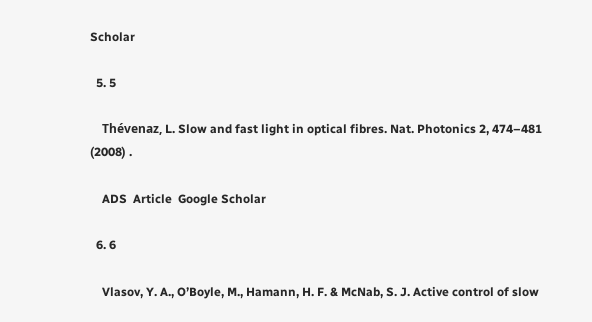Scholar

  5. 5

    Thévenaz, L. Slow and fast light in optical fibres. Nat. Photonics 2, 474–481 (2008) .

    ADS  Article  Google Scholar

  6. 6

    Vlasov, Y. A., O’Boyle, M., Hamann, H. F. & McNab, S. J. Active control of slow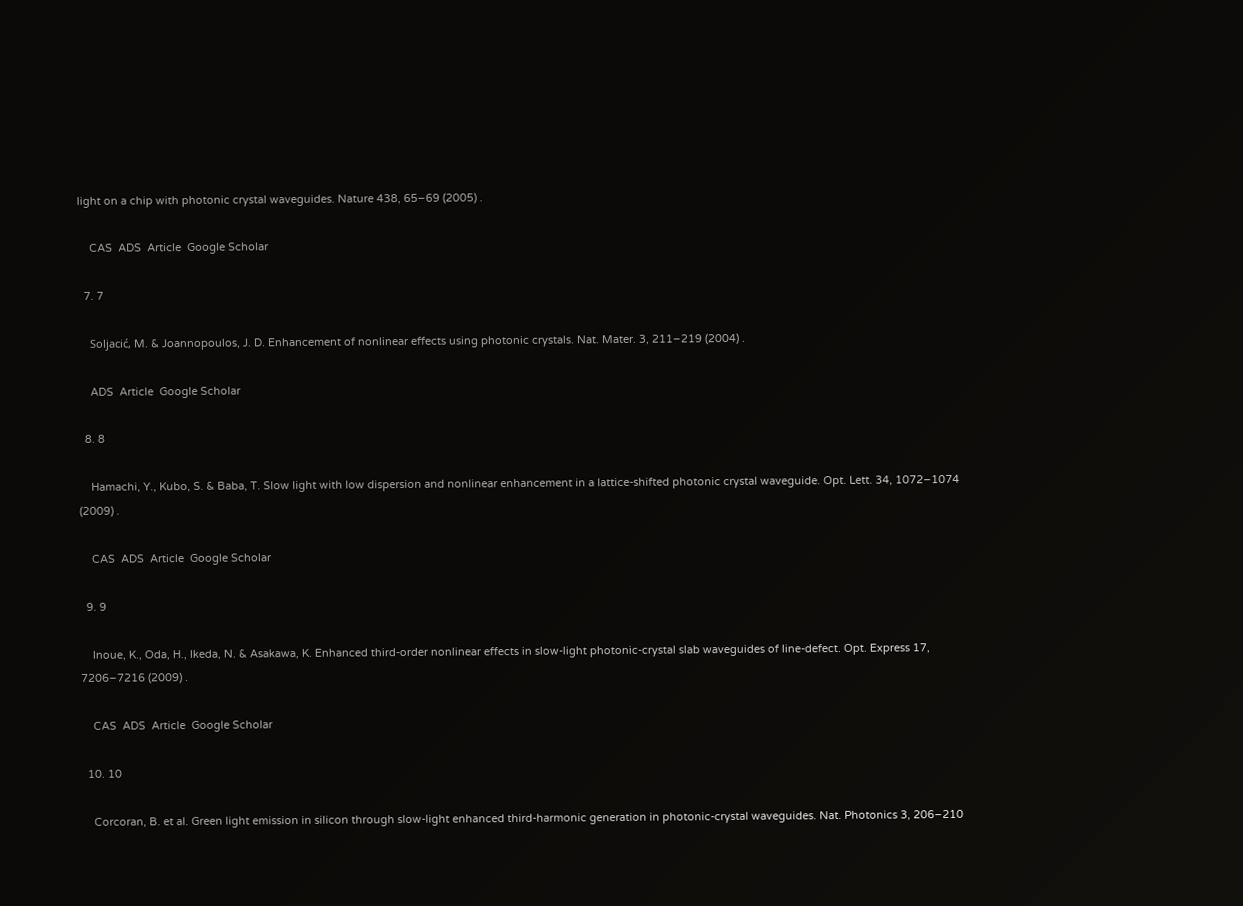light on a chip with photonic crystal waveguides. Nature 438, 65–69 (2005) .

    CAS  ADS  Article  Google Scholar

  7. 7

    Soljacić, M. & Joannopoulos, J. D. Enhancement of nonlinear effects using photonic crystals. Nat. Mater. 3, 211–219 (2004) .

    ADS  Article  Google Scholar

  8. 8

    Hamachi, Y., Kubo, S. & Baba, T. Slow light with low dispersion and nonlinear enhancement in a lattice-shifted photonic crystal waveguide. Opt. Lett. 34, 1072–1074 (2009) .

    CAS  ADS  Article  Google Scholar

  9. 9

    Inoue, K., Oda, H., Ikeda, N. & Asakawa, K. Enhanced third-order nonlinear effects in slow-light photonic-crystal slab waveguides of line-defect. Opt. Express 17, 7206–7216 (2009) .

    CAS  ADS  Article  Google Scholar

  10. 10

    Corcoran, B. et al. Green light emission in silicon through slow-light enhanced third-harmonic generation in photonic-crystal waveguides. Nat. Photonics 3, 206–210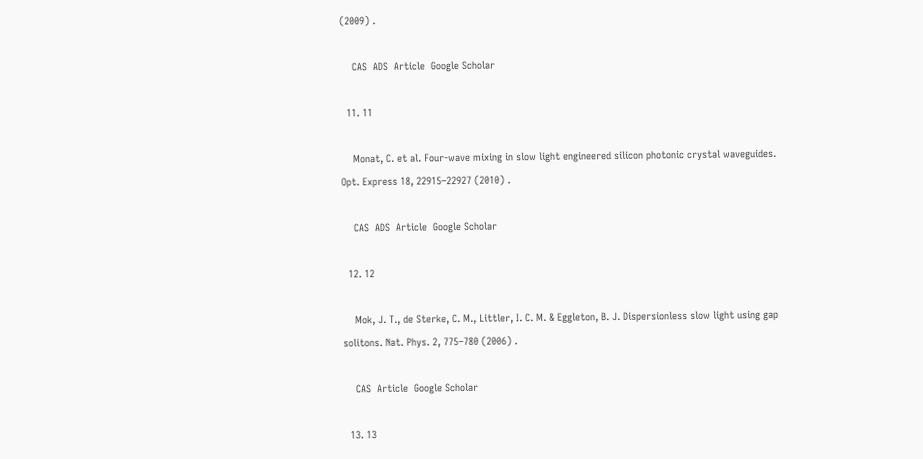(2009) .

    CAS  ADS  Article  Google Scholar

  11. 11

    Monat, C. et al. Four-wave mixing in slow light engineered silicon photonic crystal waveguides. Opt. Express 18, 22915–22927 (2010) .

    CAS  ADS  Article  Google Scholar

  12. 12

    Mok, J. T., de Sterke, C. M., Littler, I. C. M. & Eggleton, B. J. Dispersionless slow light using gap solitons. Nat. Phys. 2, 775–780 (2006) .

    CAS  Article  Google Scholar

  13. 13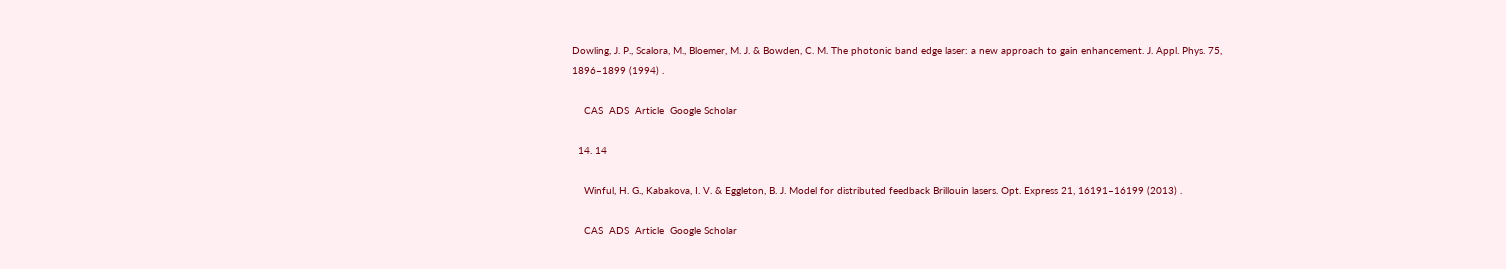Dowling, J. P., Scalora, M., Bloemer, M. J. & Bowden, C. M. The photonic band edge laser: a new approach to gain enhancement. J. Appl. Phys. 75, 1896–1899 (1994) .

    CAS  ADS  Article  Google Scholar

  14. 14

    Winful, H. G., Kabakova, I. V. & Eggleton, B. J. Model for distributed feedback Brillouin lasers. Opt. Express 21, 16191–16199 (2013) .

    CAS  ADS  Article  Google Scholar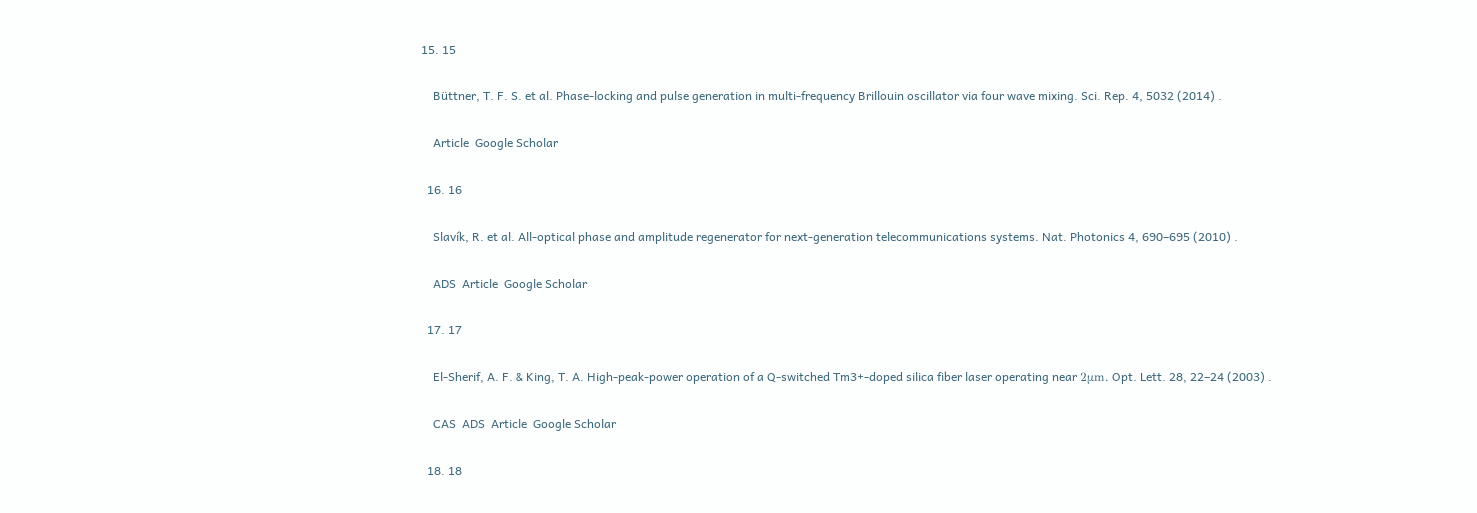15. 15

    Büttner, T. F. S. et al. Phase-locking and pulse generation in multi-frequency Brillouin oscillator via four wave mixing. Sci. Rep. 4, 5032 (2014) .

    Article  Google Scholar

  16. 16

    Slavík, R. et al. All-optical phase and amplitude regenerator for next-generation telecommunications systems. Nat. Photonics 4, 690–695 (2010) .

    ADS  Article  Google Scholar

  17. 17

    El-Sherif, A. F. & King, T. A. High-peak-power operation of a Q-switched Tm3+-doped silica fiber laser operating near 2μm. Opt. Lett. 28, 22–24 (2003) .

    CAS  ADS  Article  Google Scholar

  18. 18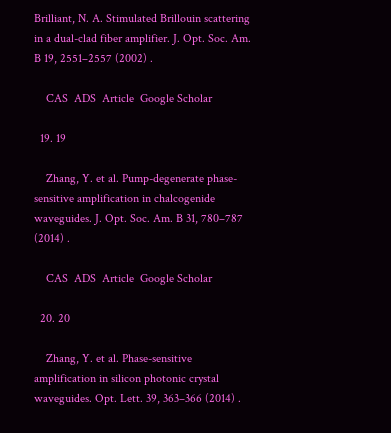Brilliant, N. A. Stimulated Brillouin scattering in a dual-clad fiber amplifier. J. Opt. Soc. Am. B 19, 2551–2557 (2002) .

    CAS  ADS  Article  Google Scholar

  19. 19

    Zhang, Y. et al. Pump-degenerate phase-sensitive amplification in chalcogenide waveguides. J. Opt. Soc. Am. B 31, 780–787 (2014) .

    CAS  ADS  Article  Google Scholar

  20. 20

    Zhang, Y. et al. Phase-sensitive amplification in silicon photonic crystal waveguides. Opt. Lett. 39, 363–366 (2014) .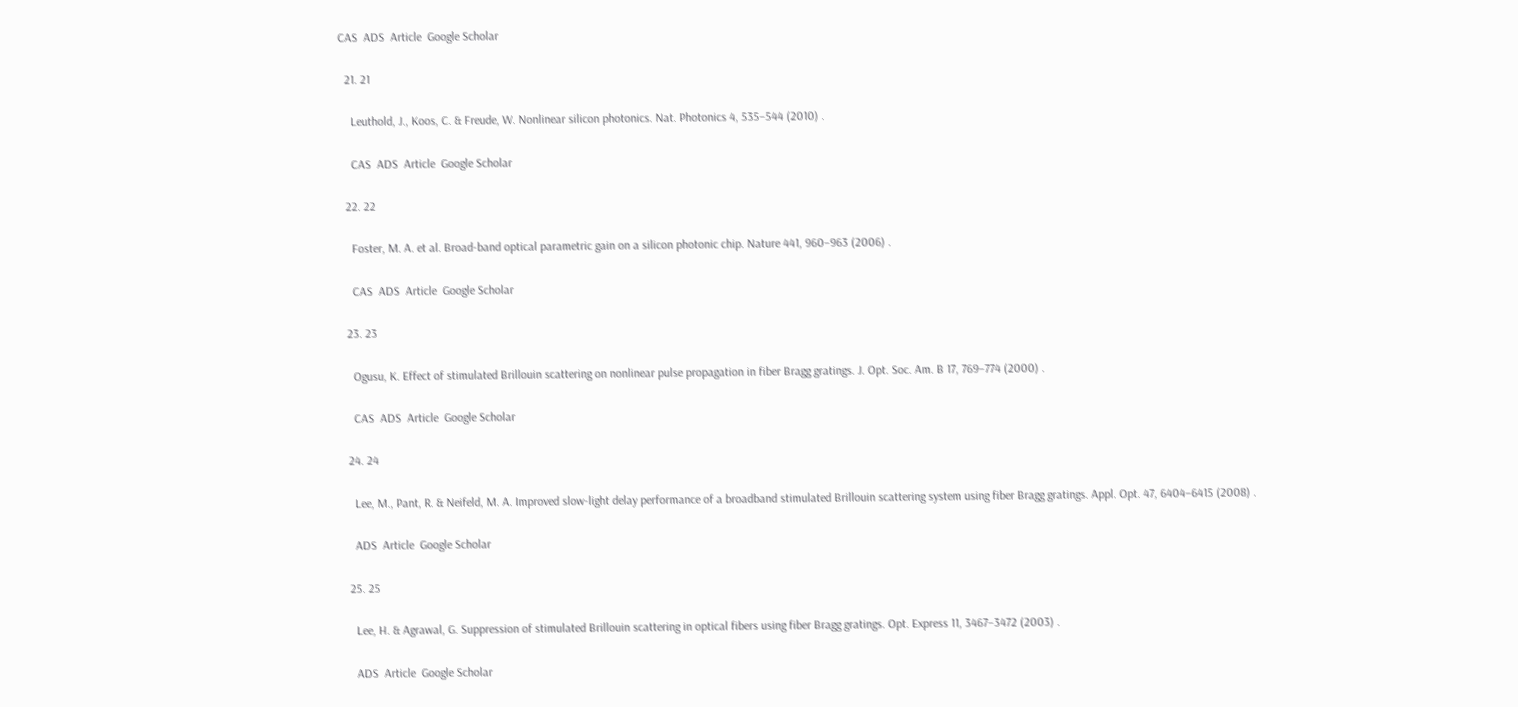CAS  ADS  Article  Google Scholar

  21. 21

    Leuthold, J., Koos, C. & Freude, W. Nonlinear silicon photonics. Nat. Photonics 4, 535–544 (2010) .

    CAS  ADS  Article  Google Scholar

  22. 22

    Foster, M. A. et al. Broad-band optical parametric gain on a silicon photonic chip. Nature 441, 960–963 (2006) .

    CAS  ADS  Article  Google Scholar

  23. 23

    Ogusu, K. Effect of stimulated Brillouin scattering on nonlinear pulse propagation in fiber Bragg gratings. J. Opt. Soc. Am. B 17, 769–774 (2000) .

    CAS  ADS  Article  Google Scholar

  24. 24

    Lee, M., Pant, R. & Neifeld, M. A. Improved slow-light delay performance of a broadband stimulated Brillouin scattering system using fiber Bragg gratings. Appl. Opt. 47, 6404–6415 (2008) .

    ADS  Article  Google Scholar

  25. 25

    Lee, H. & Agrawal, G. Suppression of stimulated Brillouin scattering in optical fibers using fiber Bragg gratings. Opt. Express 11, 3467–3472 (2003) .

    ADS  Article  Google Scholar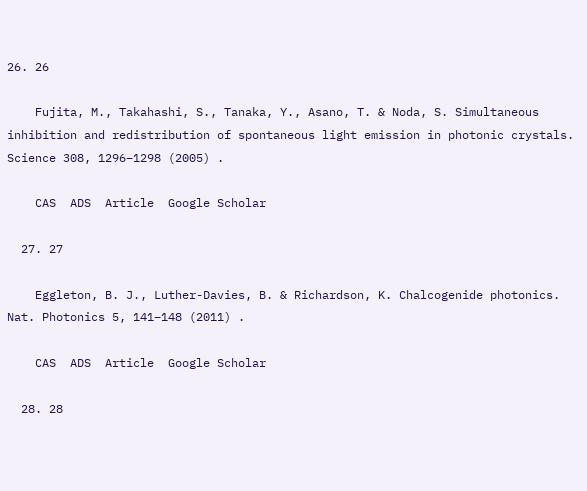26. 26

    Fujita, M., Takahashi, S., Tanaka, Y., Asano, T. & Noda, S. Simultaneous inhibition and redistribution of spontaneous light emission in photonic crystals. Science 308, 1296–1298 (2005) .

    CAS  ADS  Article  Google Scholar

  27. 27

    Eggleton, B. J., Luther-Davies, B. & Richardson, K. Chalcogenide photonics. Nat. Photonics 5, 141–148 (2011) .

    CAS  ADS  Article  Google Scholar

  28. 28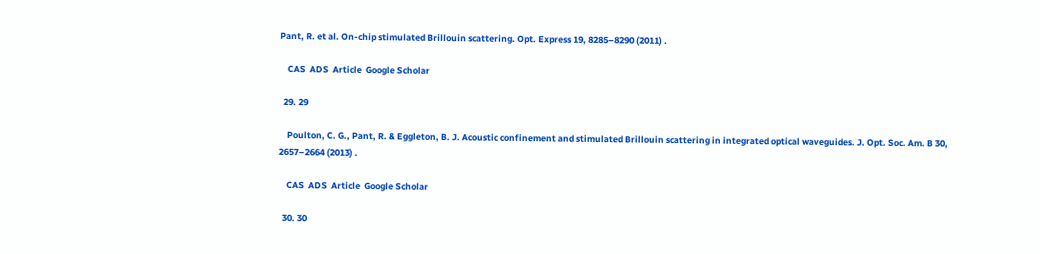Pant, R. et al. On-chip stimulated Brillouin scattering. Opt. Express 19, 8285–8290 (2011) .

    CAS  ADS  Article  Google Scholar

  29. 29

    Poulton, C. G., Pant, R. & Eggleton, B. J. Acoustic confinement and stimulated Brillouin scattering in integrated optical waveguides. J. Opt. Soc. Am. B 30, 2657–2664 (2013) .

    CAS  ADS  Article  Google Scholar

  30. 30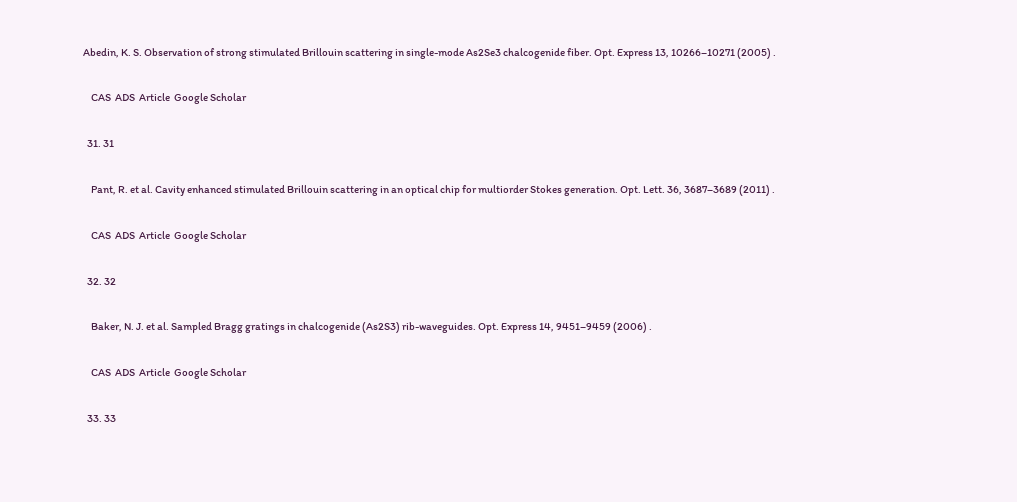Abedin, K. S. Observation of strong stimulated Brillouin scattering in single-mode As2Se3 chalcogenide fiber. Opt. Express 13, 10266–10271 (2005) .

    CAS  ADS  Article  Google Scholar

  31. 31

    Pant, R. et al. Cavity enhanced stimulated Brillouin scattering in an optical chip for multiorder Stokes generation. Opt. Lett. 36, 3687–3689 (2011) .

    CAS  ADS  Article  Google Scholar

  32. 32

    Baker, N. J. et al. Sampled Bragg gratings in chalcogenide (As2S3) rib-waveguides. Opt. Express 14, 9451–9459 (2006) .

    CAS  ADS  Article  Google Scholar

  33. 33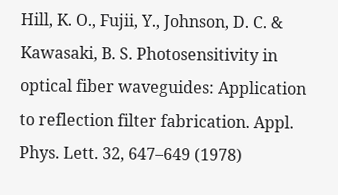Hill, K. O., Fujii, Y., Johnson, D. C. & Kawasaki, B. S. Photosensitivity in optical fiber waveguides: Application to reflection filter fabrication. Appl. Phys. Lett. 32, 647–649 (1978)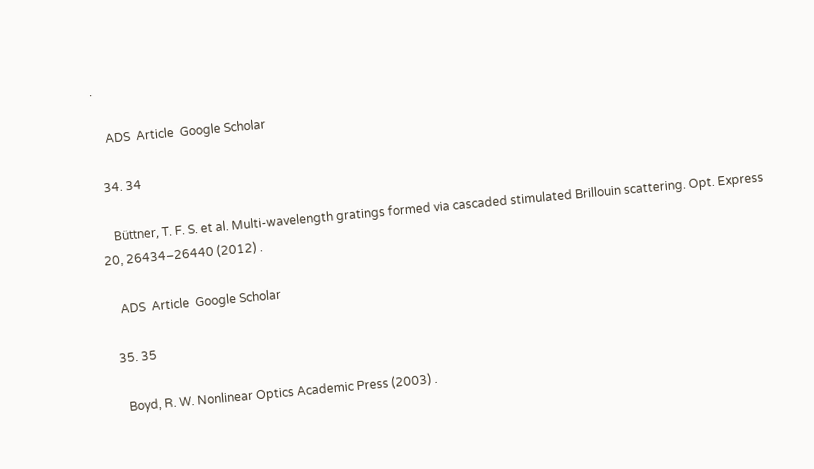.

    ADS  Article  Google Scholar

  34. 34

    Büttner, T. F. S. et al. Multi-wavelength gratings formed via cascaded stimulated Brillouin scattering. Opt. Express 20, 26434–26440 (2012) .

    ADS  Article  Google Scholar

  35. 35

    Boyd, R. W. Nonlinear Optics Academic Press (2003) .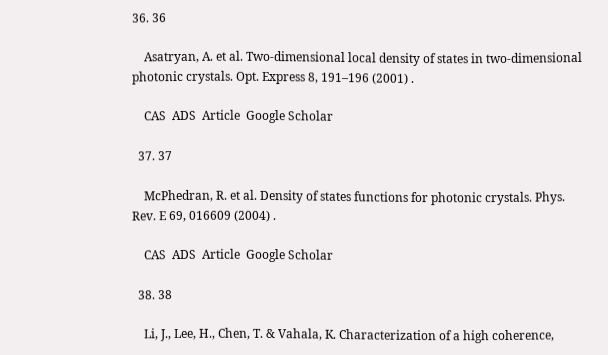36. 36

    Asatryan, A. et al. Two-dimensional local density of states in two-dimensional photonic crystals. Opt. Express 8, 191–196 (2001) .

    CAS  ADS  Article  Google Scholar

  37. 37

    McPhedran, R. et al. Density of states functions for photonic crystals. Phys. Rev. E 69, 016609 (2004) .

    CAS  ADS  Article  Google Scholar

  38. 38

    Li, J., Lee, H., Chen, T. & Vahala, K. Characterization of a high coherence,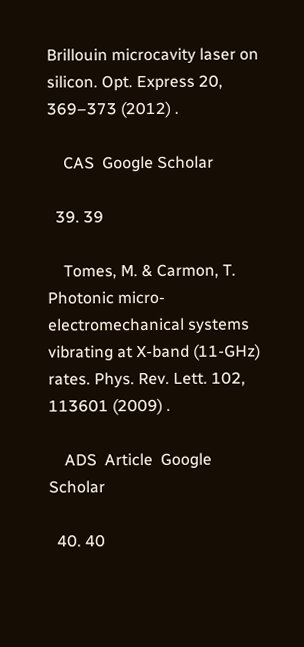Brillouin microcavity laser on silicon. Opt. Express 20, 369–373 (2012) .

    CAS  Google Scholar

  39. 39

    Tomes, M. & Carmon, T. Photonic micro-electromechanical systems vibrating at X-band (11-GHz) rates. Phys. Rev. Lett. 102, 113601 (2009) .

    ADS  Article  Google Scholar

  40. 40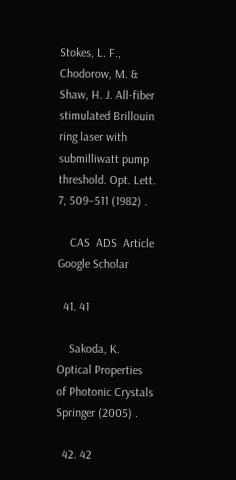Stokes, L. F., Chodorow, M. & Shaw, H. J. All-fiber stimulated Brillouin ring laser with submilliwatt pump threshold. Opt. Lett. 7, 509–511 (1982) .

    CAS  ADS  Article  Google Scholar

  41. 41

    Sakoda, K. Optical Properties of Photonic Crystals Springer (2005) .

  42. 42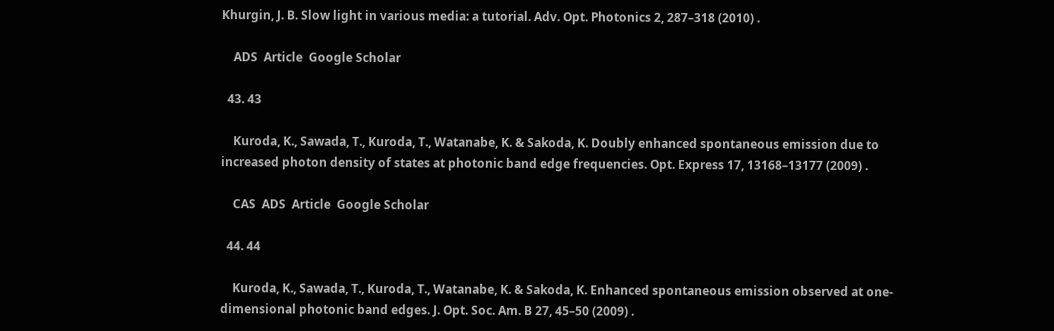Khurgin, J. B. Slow light in various media: a tutorial. Adv. Opt. Photonics 2, 287–318 (2010) .

    ADS  Article  Google Scholar

  43. 43

    Kuroda, K., Sawada, T., Kuroda, T., Watanabe, K. & Sakoda, K. Doubly enhanced spontaneous emission due to increased photon density of states at photonic band edge frequencies. Opt. Express 17, 13168–13177 (2009) .

    CAS  ADS  Article  Google Scholar

  44. 44

    Kuroda, K., Sawada, T., Kuroda, T., Watanabe, K. & Sakoda, K. Enhanced spontaneous emission observed at one-dimensional photonic band edges. J. Opt. Soc. Am. B 27, 45–50 (2009) .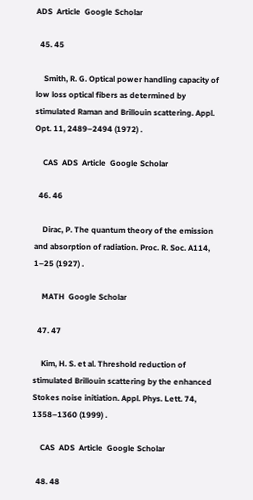ADS  Article  Google Scholar

  45. 45

    Smith, R. G. Optical power handling capacity of low loss optical fibers as determined by stimulated Raman and Brillouin scattering. Appl. Opt. 11, 2489–2494 (1972) .

    CAS  ADS  Article  Google Scholar

  46. 46

    Dirac, P. The quantum theory of the emission and absorption of radiation. Proc. R. Soc. A114, 1–25 (1927) .

    MATH  Google Scholar

  47. 47

    Kim, H. S. et al. Threshold reduction of stimulated Brillouin scattering by the enhanced Stokes noise initiation. Appl. Phys. Lett. 74, 1358–1360 (1999) .

    CAS  ADS  Article  Google Scholar

  48. 48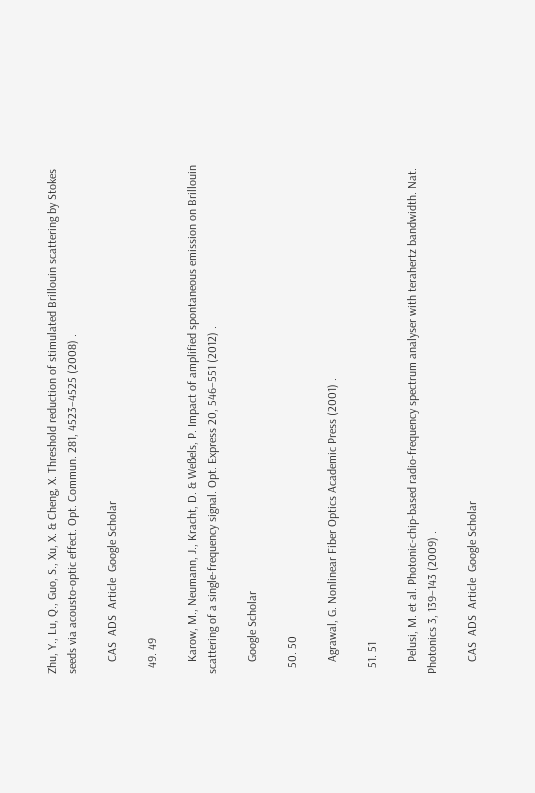Zhu, Y., Lu, Q., Guo, S., Xu, X. & Cheng, X. Threshold reduction of stimulated Brillouin scattering by Stokes seeds via acousto-optic effect. Opt. Commun. 281, 4523–4525 (2008) .

    CAS  ADS  Article  Google Scholar

  49. 49

    Karow, M., Neumann, J., Kracht, D. & Weßels, P. Impact of amplified spontaneous emission on Brillouin scattering of a single-frequency signal. Opt. Express 20, 546–551 (2012) .

    Google Scholar

  50. 50

    Agrawal, G. Nonlinear Fiber Optics Academic Press (2001) .

  51. 51

    Pelusi, M. et al. Photonic-chip-based radio-frequency spectrum analyser with terahertz bandwidth. Nat. Photonics 3, 139–143 (2009) .

    CAS  ADS  Article  Google Scholar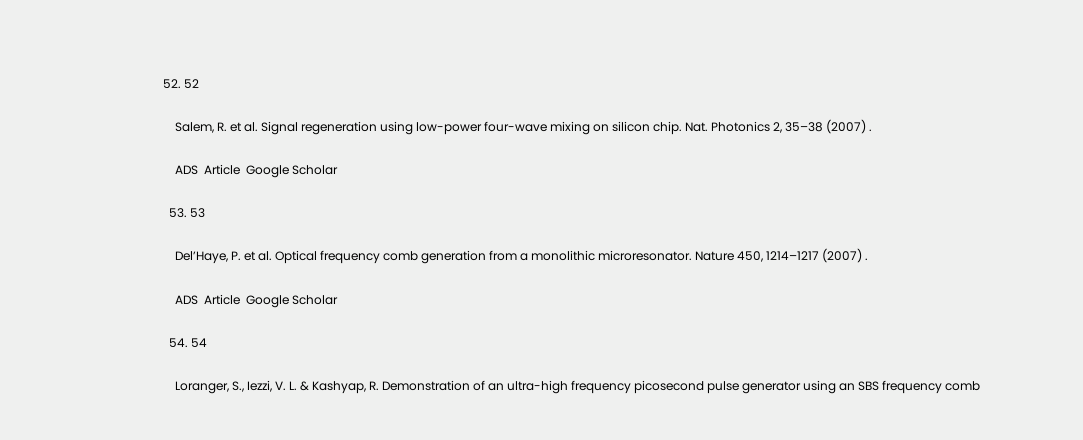52. 52

    Salem, R. et al. Signal regeneration using low-power four-wave mixing on silicon chip. Nat. Photonics 2, 35–38 (2007) .

    ADS  Article  Google Scholar

  53. 53

    Del’Haye, P. et al. Optical frequency comb generation from a monolithic microresonator. Nature 450, 1214–1217 (2007) .

    ADS  Article  Google Scholar

  54. 54

    Loranger, S., Iezzi, V. L. & Kashyap, R. Demonstration of an ultra-high frequency picosecond pulse generator using an SBS frequency comb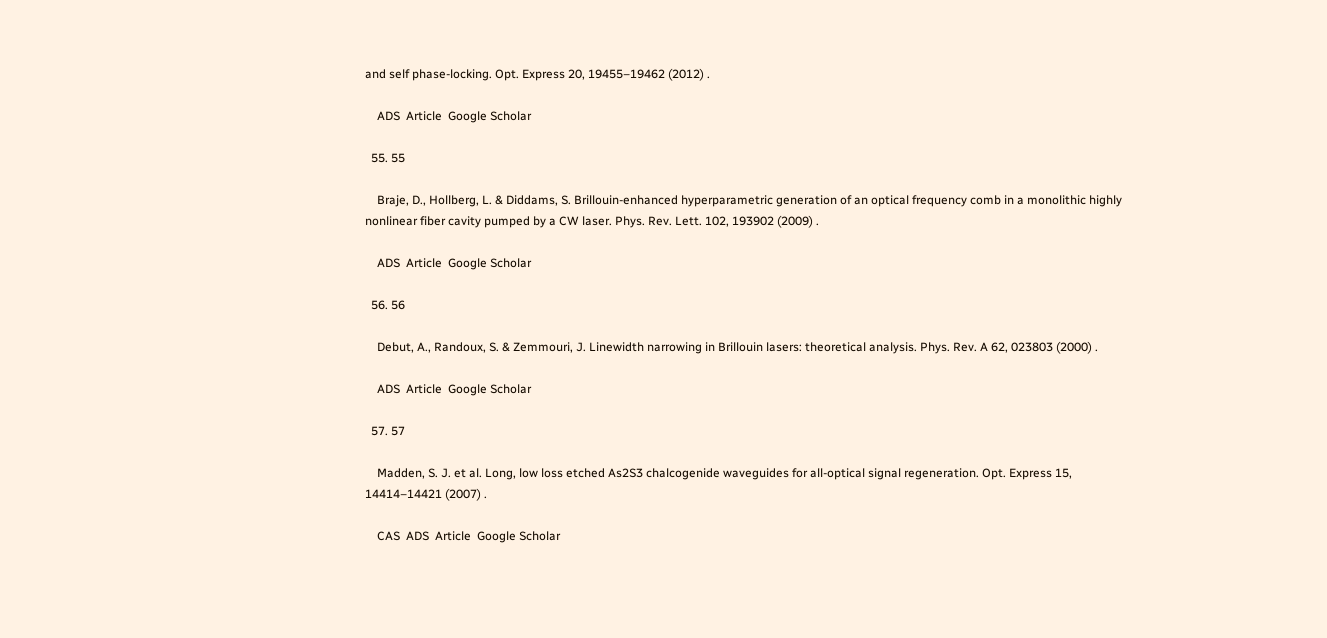and self phase-locking. Opt. Express 20, 19455–19462 (2012) .

    ADS  Article  Google Scholar

  55. 55

    Braje, D., Hollberg, L. & Diddams, S. Brillouin-enhanced hyperparametric generation of an optical frequency comb in a monolithic highly nonlinear fiber cavity pumped by a CW laser. Phys. Rev. Lett. 102, 193902 (2009) .

    ADS  Article  Google Scholar

  56. 56

    Debut, A., Randoux, S. & Zemmouri, J. Linewidth narrowing in Brillouin lasers: theoretical analysis. Phys. Rev. A 62, 023803 (2000) .

    ADS  Article  Google Scholar

  57. 57

    Madden, S. J. et al. Long, low loss etched As2S3 chalcogenide waveguides for all-optical signal regeneration. Opt. Express 15, 14414–14421 (2007) .

    CAS  ADS  Article  Google Scholar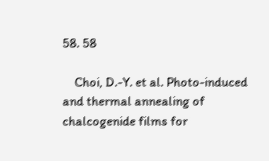58. 58

    Choi, D.-Y. et al. Photo-induced and thermal annealing of chalcogenide films for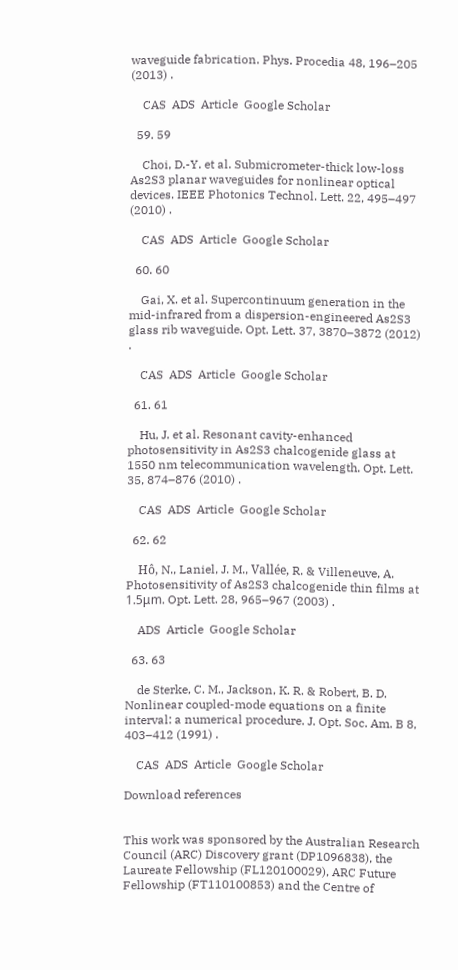waveguide fabrication. Phys. Procedia 48, 196–205 (2013) .

    CAS  ADS  Article  Google Scholar

  59. 59

    Choi, D.-Y. et al. Submicrometer-thick low-loss As2S3 planar waveguides for nonlinear optical devices. IEEE Photonics Technol. Lett. 22, 495–497 (2010) .

    CAS  ADS  Article  Google Scholar

  60. 60

    Gai, X. et al. Supercontinuum generation in the mid-infrared from a dispersion-engineered As2S3 glass rib waveguide. Opt. Lett. 37, 3870–3872 (2012) .

    CAS  ADS  Article  Google Scholar

  61. 61

    Hu, J. et al. Resonant cavity-enhanced photosensitivity in As2S3 chalcogenide glass at 1550 nm telecommunication wavelength. Opt. Lett. 35, 874–876 (2010) .

    CAS  ADS  Article  Google Scholar

  62. 62

    Hô, N., Laniel, J. M., Vallée, R. & Villeneuve, A. Photosensitivity of As2S3 chalcogenide thin films at 1.5μm. Opt. Lett. 28, 965–967 (2003) .

    ADS  Article  Google Scholar

  63. 63

    de Sterke, C. M., Jackson, K. R. & Robert, B. D. Nonlinear coupled-mode equations on a finite interval: a numerical procedure. J. Opt. Soc. Am. B 8, 403–412 (1991) .

    CAS  ADS  Article  Google Scholar

Download references


This work was sponsored by the Australian Research Council (ARC) Discovery grant (DP1096838), the Laureate Fellowship (FL120100029), ARC Future Fellowship (FT110100853) and the Centre of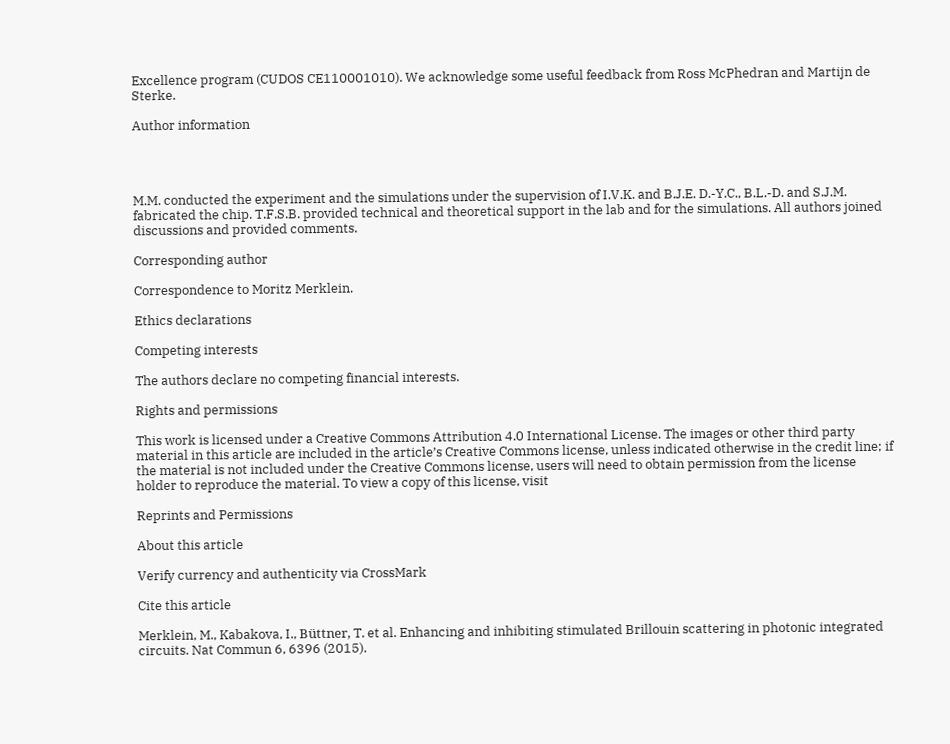Excellence program (CUDOS CE110001010). We acknowledge some useful feedback from Ross McPhedran and Martijn de Sterke.

Author information




M.M. conducted the experiment and the simulations under the supervision of I.V.K. and B.J.E. D.-Y.C., B.L.-D. and S.J.M. fabricated the chip. T.F.S.B. provided technical and theoretical support in the lab and for the simulations. All authors joined discussions and provided comments.

Corresponding author

Correspondence to Moritz Merklein.

Ethics declarations

Competing interests

The authors declare no competing financial interests.

Rights and permissions

This work is licensed under a Creative Commons Attribution 4.0 International License. The images or other third party material in this article are included in the article’s Creative Commons license, unless indicated otherwise in the credit line; if the material is not included under the Creative Commons license, users will need to obtain permission from the license holder to reproduce the material. To view a copy of this license, visit

Reprints and Permissions

About this article

Verify currency and authenticity via CrossMark

Cite this article

Merklein, M., Kabakova, I., Büttner, T. et al. Enhancing and inhibiting stimulated Brillouin scattering in photonic integrated circuits. Nat Commun 6, 6396 (2015).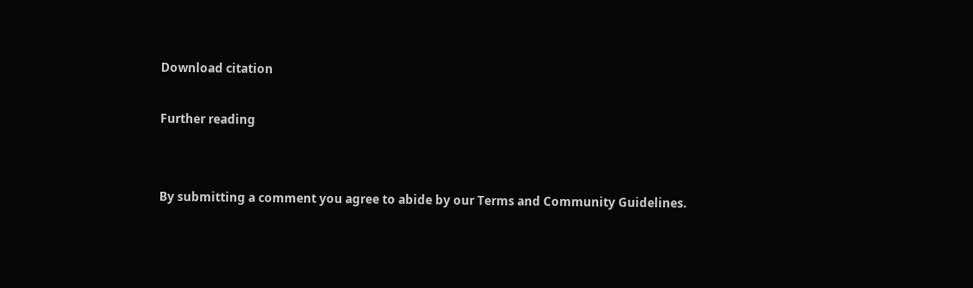Download citation

Further reading


By submitting a comment you agree to abide by our Terms and Community Guidelines.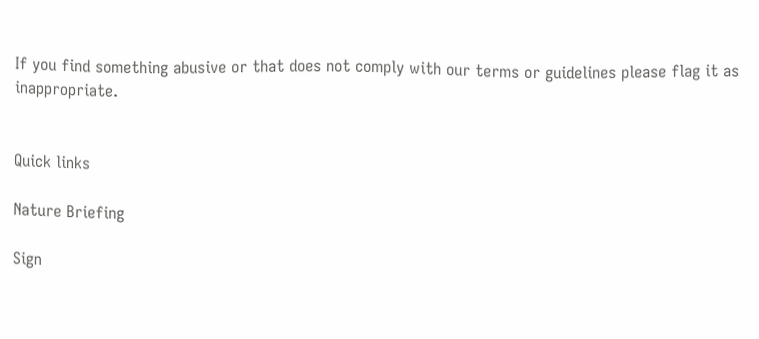If you find something abusive or that does not comply with our terms or guidelines please flag it as inappropriate.


Quick links

Nature Briefing

Sign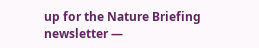up for the Nature Briefing newsletter —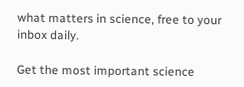what matters in science, free to your inbox daily.

Get the most important science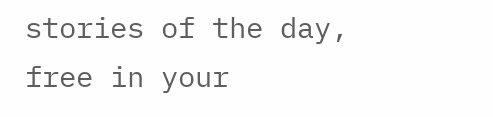stories of the day, free in your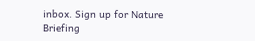inbox. Sign up for Nature Briefing